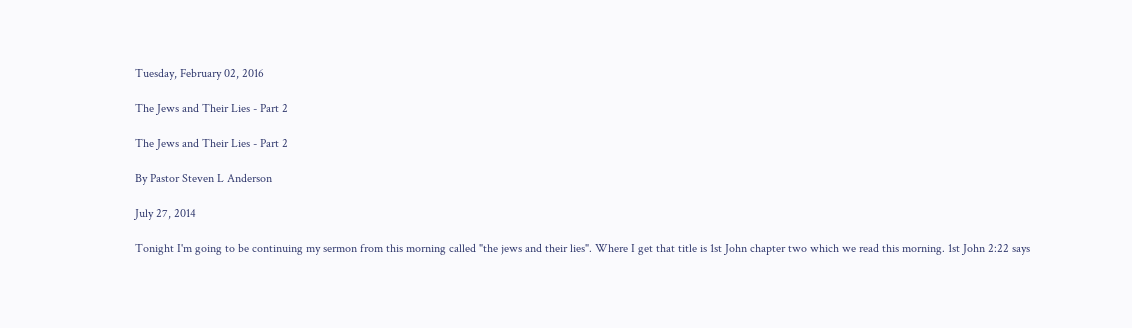Tuesday, February 02, 2016

The Jews and Their Lies - Part 2

The Jews and Their Lies - Part 2

By Pastor Steven L Anderson

July 27, 2014

Tonight I'm going to be continuing my sermon from this morning called "the jews and their lies". Where I get that title is 1st John chapter two which we read this morning. 1st John 2:22 says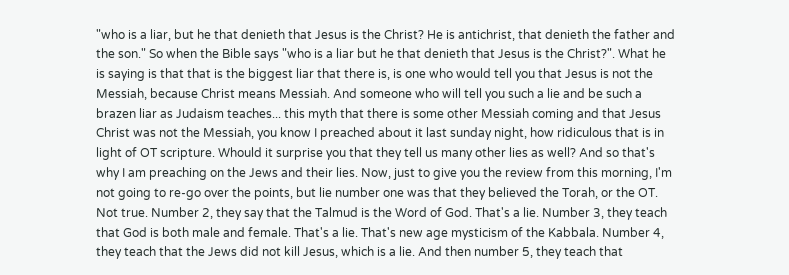"who is a liar, but he that denieth that Jesus is the Christ? He is antichrist, that denieth the father and the son." So when the Bible says "who is a liar but he that denieth that Jesus is the Christ?". What he is saying is that that is the biggest liar that there is, is one who would tell you that Jesus is not the Messiah, because Christ means Messiah. And someone who will tell you such a lie and be such a brazen liar as Judaism teaches... this myth that there is some other Messiah coming and that Jesus Christ was not the Messiah, you know I preached about it last sunday night, how ridiculous that is in light of OT scripture. Whould it surprise you that they tell us many other lies as well? And so that's why I am preaching on the Jews and their lies. Now, just to give you the review from this morning, I'm not going to re-go over the points, but lie number one was that they believed the Torah, or the OT. Not true. Number 2, they say that the Talmud is the Word of God. That's a lie. Number 3, they teach that God is both male and female. That's a lie. That's new age mysticism of the Kabbala. Number 4, they teach that the Jews did not kill Jesus, which is a lie. And then number 5, they teach that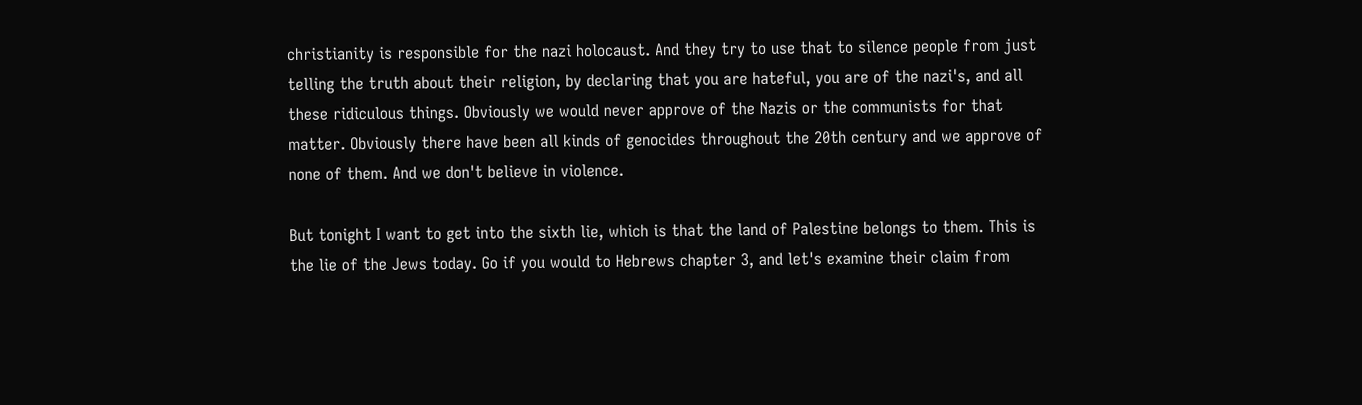christianity is responsible for the nazi holocaust. And they try to use that to silence people from just telling the truth about their religion, by declaring that you are hateful, you are of the nazi's, and all these ridiculous things. Obviously we would never approve of the Nazis or the communists for that matter. Obviously there have been all kinds of genocides throughout the 20th century and we approve of none of them. And we don't believe in violence.

But tonight I want to get into the sixth lie, which is that the land of Palestine belongs to them. This is the lie of the Jews today. Go if you would to Hebrews chapter 3, and let's examine their claim from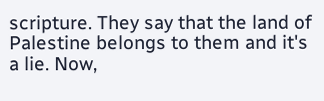scripture. They say that the land of Palestine belongs to them and it's a lie. Now,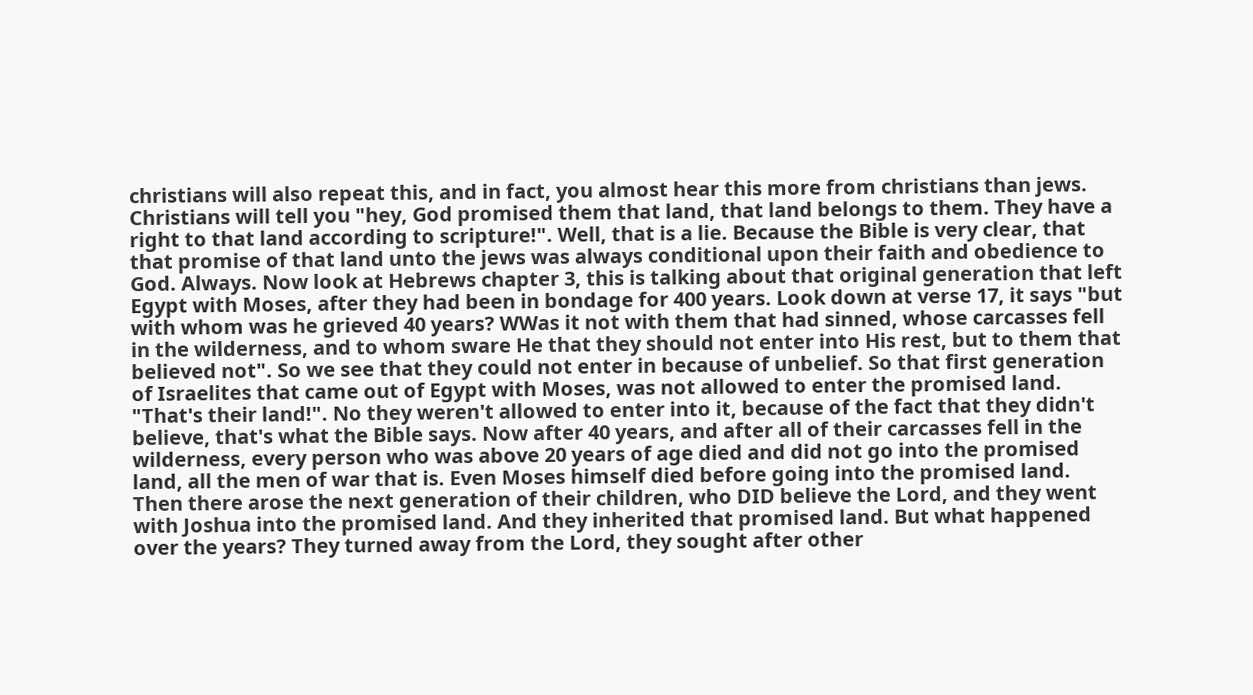christians will also repeat this, and in fact, you almost hear this more from christians than jews. Christians will tell you "hey, God promised them that land, that land belongs to them. They have a right to that land according to scripture!". Well, that is a lie. Because the Bible is very clear, that that promise of that land unto the jews was always conditional upon their faith and obedience to God. Always. Now look at Hebrews chapter 3, this is talking about that original generation that left Egypt with Moses, after they had been in bondage for 400 years. Look down at verse 17, it says "but with whom was he grieved 40 years? WWas it not with them that had sinned, whose carcasses fell in the wilderness, and to whom sware He that they should not enter into His rest, but to them that believed not". So we see that they could not enter in because of unbelief. So that first generation of Israelites that came out of Egypt with Moses, was not allowed to enter the promised land. "That's their land!". No they weren't allowed to enter into it, because of the fact that they didn't believe, that's what the Bible says. Now after 40 years, and after all of their carcasses fell in the wilderness, every person who was above 20 years of age died and did not go into the promised land, all the men of war that is. Even Moses himself died before going into the promised land. Then there arose the next generation of their children, who DID believe the Lord, and they went with Joshua into the promised land. And they inherited that promised land. But what happened over the years? They turned away from the Lord, they sought after other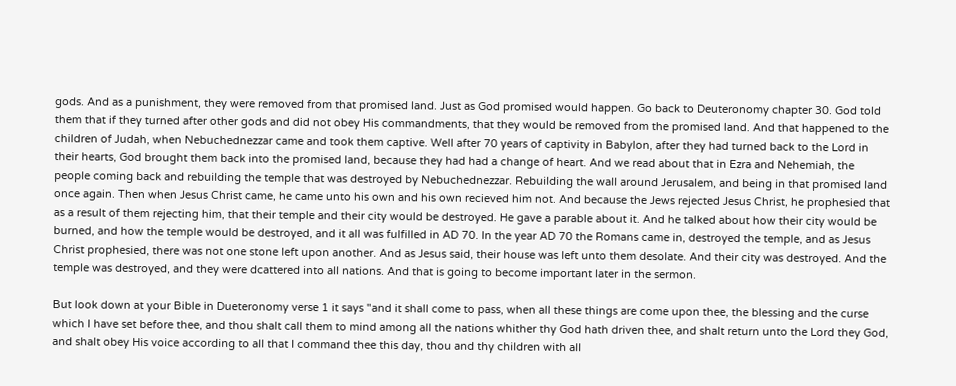gods. And as a punishment, they were removed from that promised land. Just as God promised would happen. Go back to Deuteronomy chapter 30. God told them that if they turned after other gods and did not obey His commandments, that they would be removed from the promised land. And that happened to the children of Judah, when Nebuchednezzar came and took them captive. Well after 70 years of captivity in Babylon, after they had turned back to the Lord in their hearts, God brought them back into the promised land, because they had had a change of heart. And we read about that in Ezra and Nehemiah, the people coming back and rebuilding the temple that was destroyed by Nebuchednezzar. Rebuilding the wall around Jerusalem, and being in that promised land once again. Then when Jesus Christ came, he came unto his own and his own recieved him not. And because the Jews rejected Jesus Christ, he prophesied that as a result of them rejecting him, that their temple and their city would be destroyed. He gave a parable about it. And he talked about how their city would be burned, and how the temple would be destroyed, and it all was fulfilled in AD 70. In the year AD 70 the Romans came in, destroyed the temple, and as Jesus Christ prophesied, there was not one stone left upon another. And as Jesus said, their house was left unto them desolate. And their city was destroyed. And the temple was destroyed, and they were dcattered into all nations. And that is going to become important later in the sermon.

But look down at your Bible in Dueteronomy verse 1 it says "and it shall come to pass, when all these things are come upon thee, the blessing and the curse which I have set before thee, and thou shalt call them to mind among all the nations whither thy God hath driven thee, and shalt return unto the Lord they God, and shalt obey His voice according to all that I command thee this day, thou and thy children with all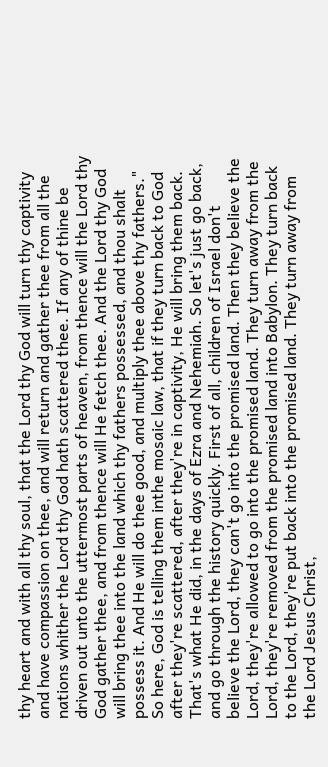thy heart and with all thy soul, that the Lord thy God will turn thy captivity and have compassion on thee, and will return and gather thee from all the nations whither the Lord thy God hath scattered thee. If any of thine be driven out unto the uttermost parts of heaven, from thence will the Lord thy God gather thee, and from thence will He fetch thee. And the Lord thy God will bring thee into the land which thy fathers possessed, and thou shalt possess it. And He will do thee good, and multiply thee above thy fathers." So here, God is telling them inthe mosaic law, that if they turn back to God after they're scattered, after they're in captivity, He will bring them back. That's what He did, in the days of Ezra and Nehemiah. So let's just go back, and go through the history quickly. First of all, children of Israel don't believe the Lord, they can't go into the promised land. Then they believe the Lord, they're allowed to go into the promised land. They turn away from the Lord, they're removed from the promised land into Babylon. They turn back to the Lord, they're put back into the promised land. They turn away from the Lord Jesus Christ,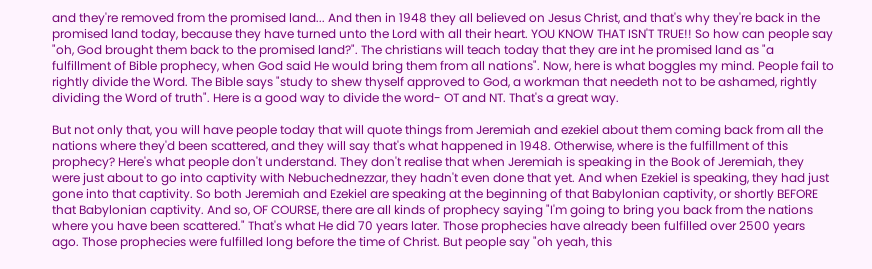and they're removed from the promised land... And then in 1948 they all believed on Jesus Christ, and that's why they're back in the promised land today, because they have turned unto the Lord with all their heart. YOU KNOW THAT ISN'T TRUE!! So how can people say "oh, God brought them back to the promised land?". The christians will teach today that they are int he promised land as "a fulfillment of Bible prophecy, when God said He would bring them from all nations". Now, here is what boggles my mind. People fail to rightly divide the Word. The Bible says "study to shew thyself approved to God, a workman that needeth not to be ashamed, rightly dividing the Word of truth". Here is a good way to divide the word- OT and NT. That's a great way.

But not only that, you will have people today that will quote things from Jeremiah and ezekiel about them coming back from all the nations where they'd been scattered, and they will say that's what happened in 1948. Otherwise, where is the fulfillment of this prophecy? Here's what people don't understand. They don't realise that when Jeremiah is speaking in the Book of Jeremiah, they were just about to go into captivity with Nebuchednezzar, they hadn't even done that yet. And when Ezekiel is speaking, they had just gone into that captivity. So both Jeremiah and Ezekiel are speaking at the beginning of that Babylonian captivity, or shortly BEFORE that Babylonian captivity. And so, OF COURSE, there are all kinds of prophecy saying "I'm going to bring you back from the nations where you have been scattered." That's what He did 70 years later. Those prophecies have already been fulfilled over 2500 years ago. Those prophecies were fulfilled long before the time of Christ. But people say "oh yeah, this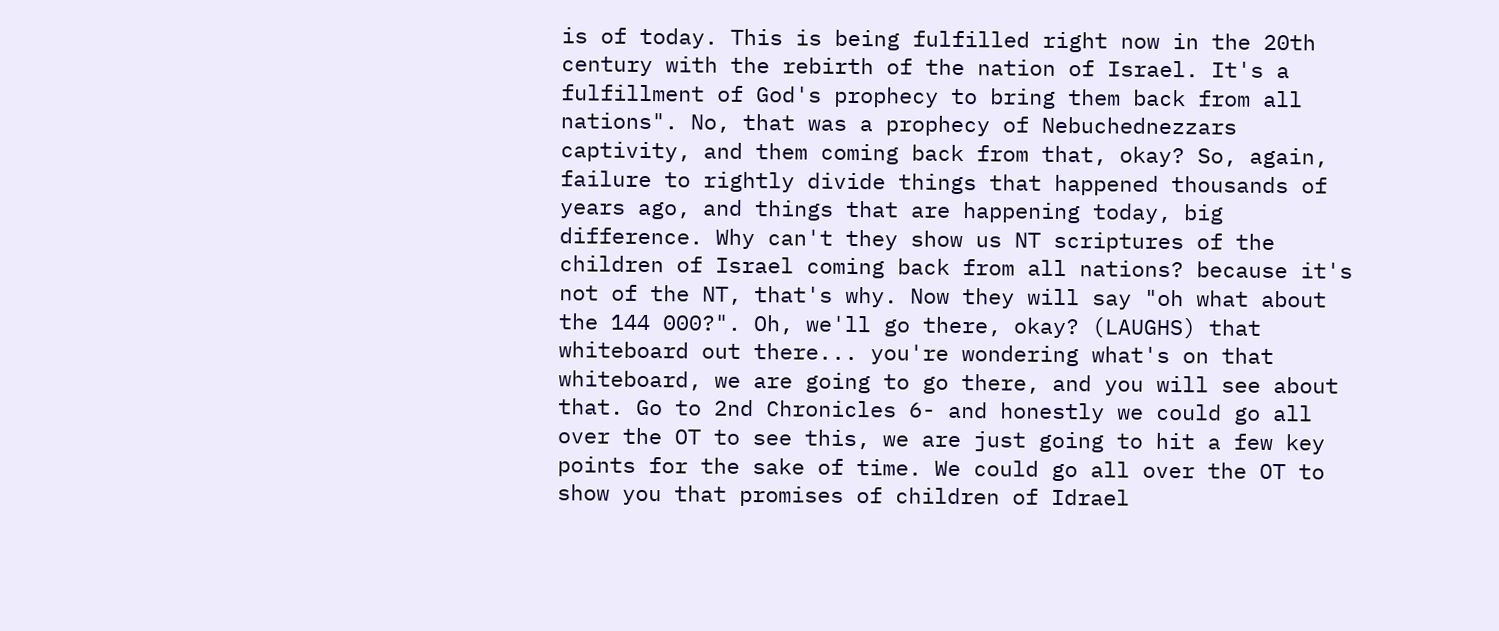is of today. This is being fulfilled right now in the 20th century with the rebirth of the nation of Israel. It's a fulfillment of God's prophecy to bring them back from all nations". No, that was a prophecy of Nebuchednezzars captivity, and them coming back from that, okay? So, again, failure to rightly divide things that happened thousands of years ago, and things that are happening today, big difference. Why can't they show us NT scriptures of the children of Israel coming back from all nations? because it's not of the NT, that's why. Now they will say "oh what about the 144 000?". Oh, we'll go there, okay? (LAUGHS) that whiteboard out there... you're wondering what's on that whiteboard, we are going to go there, and you will see about that. Go to 2nd Chronicles 6- and honestly we could go all over the OT to see this, we are just going to hit a few key points for the sake of time. We could go all over the OT to show you that promises of children of Idrael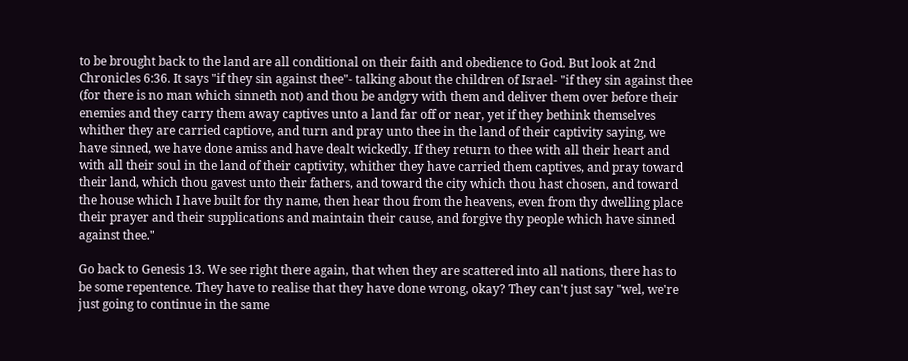to be brought back to the land are all conditional on their faith and obedience to God. But look at 2nd Chronicles 6:36. It says "if they sin against thee"- talking about the children of Israel- "if they sin against thee (for there is no man which sinneth not) and thou be andgry with them and deliver them over before their enemies and they carry them away captives unto a land far off or near, yet if they bethink themselves whither they are carried captiove, and turn and pray unto thee in the land of their captivity saying, we have sinned, we have done amiss and have dealt wickedly. If they return to thee with all their heart and with all their soul in the land of their captivity, whither they have carried them captives, and pray toward their land, which thou gavest unto their fathers, and toward the city which thou hast chosen, and toward the house which I have built for thy name, then hear thou from the heavens, even from thy dwelling place their prayer and their supplications and maintain their cause, and forgive thy people which have sinned against thee."

Go back to Genesis 13. We see right there again, that when they are scattered into all nations, there has to be some repentence. They have to realise that they have done wrong, okay? They can't just say "wel, we're just going to continue in the same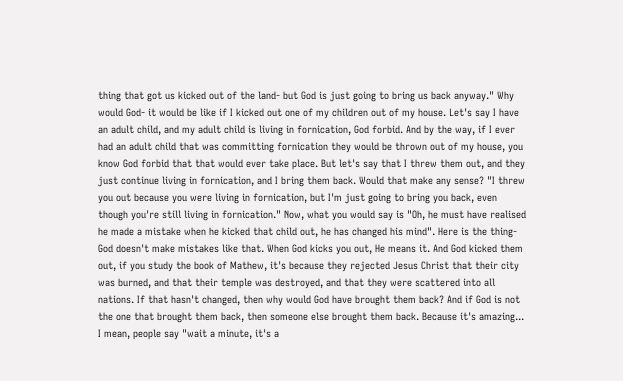thing that got us kicked out of the land- but God is just going to bring us back anyway." Why would God- it would be like if I kicked out one of my children out of my house. Let's say I have an adult child, and my adult child is living in fornication, God forbid. And by the way, if I ever had an adult child that was committing fornication they would be thrown out of my house, you know God forbid that that would ever take place. But let's say that I threw them out, and they just continue living in fornication, and I bring them back. Would that make any sense? "I threw you out because you were living in fornication, but I'm just going to bring you back, even though you're still living in fornication." Now, what you would say is "Oh, he must have realised he made a mistake when he kicked that child out, he has changed his mind". Here is the thing- God doesn't make mistakes like that. When God kicks you out, He means it. And God kicked them out, if you study the book of Mathew, it's because they rejected Jesus Christ that their city was burned, and that their temple was destroyed, and that they were scattered into all nations. If that hasn't changed, then why would God have brought them back? And if God is not the one that brought them back, then someone else brought them back. Because it's amazing... I mean, people say "wait a minute, it's a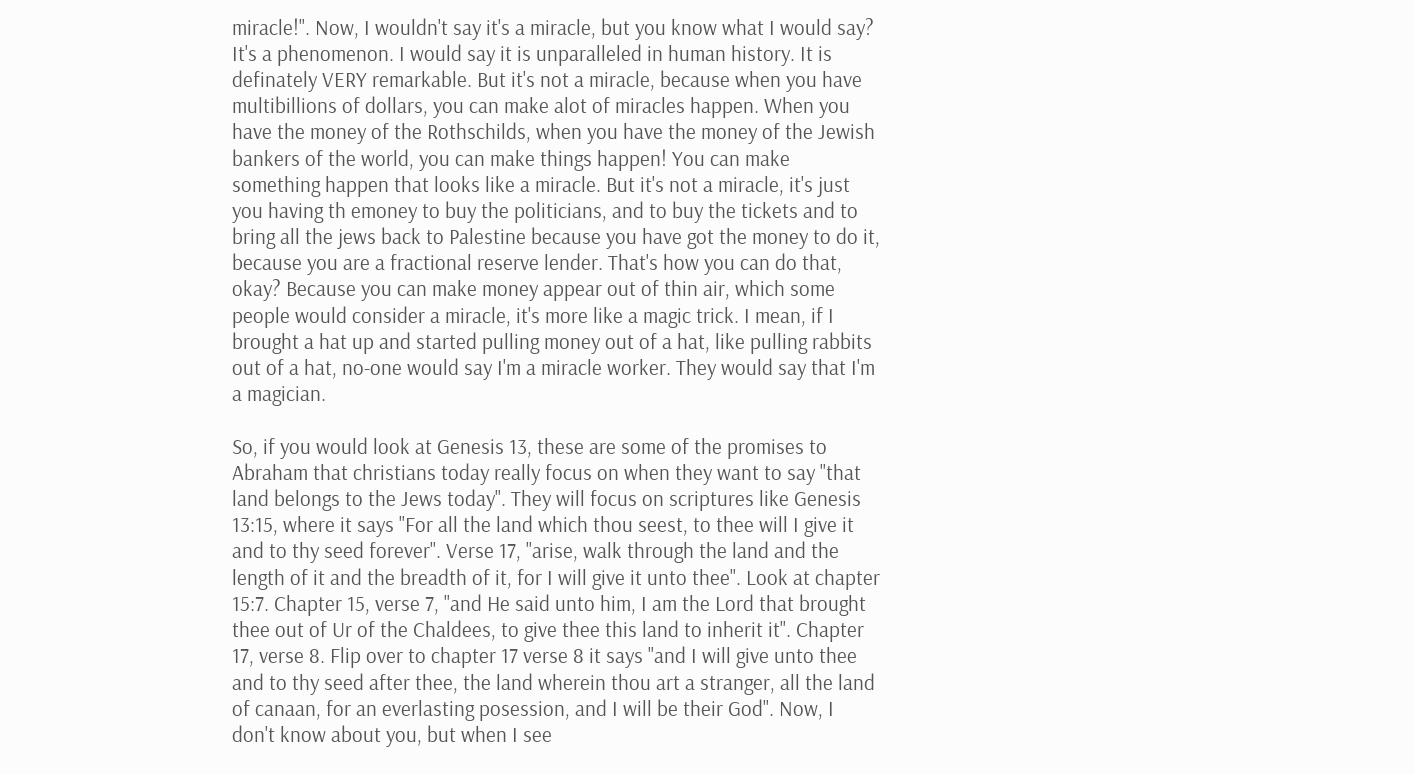miracle!". Now, I wouldn't say it's a miracle, but you know what I would say? It's a phenomenon. I would say it is unparalleled in human history. It is definately VERY remarkable. But it's not a miracle, because when you have multibillions of dollars, you can make alot of miracles happen. When you have the money of the Rothschilds, when you have the money of the Jewish bankers of the world, you can make things happen! You can make something happen that looks like a miracle. But it's not a miracle, it's just you having th emoney to buy the politicians, and to buy the tickets and to bring all the jews back to Palestine because you have got the money to do it, because you are a fractional reserve lender. That's how you can do that, okay? Because you can make money appear out of thin air, which some people would consider a miracle, it's more like a magic trick. I mean, if I brought a hat up and started pulling money out of a hat, like pulling rabbits out of a hat, no-one would say I'm a miracle worker. They would say that I'm a magician.

So, if you would look at Genesis 13, these are some of the promises to Abraham that christians today really focus on when they want to say "that land belongs to the Jews today". They will focus on scriptures like Genesis 13:15, where it says "For all the land which thou seest, to thee will I give it and to thy seed forever". Verse 17, "arise, walk through the land and the length of it and the breadth of it, for I will give it unto thee". Look at chapter 15:7. Chapter 15, verse 7, "and He said unto him, I am the Lord that brought thee out of Ur of the Chaldees, to give thee this land to inherit it". Chapter 17, verse 8. Flip over to chapter 17 verse 8 it says "and I will give unto thee and to thy seed after thee, the land wherein thou art a stranger, all the land of canaan, for an everlasting posession, and I will be their God". Now, I don't know about you, but when I see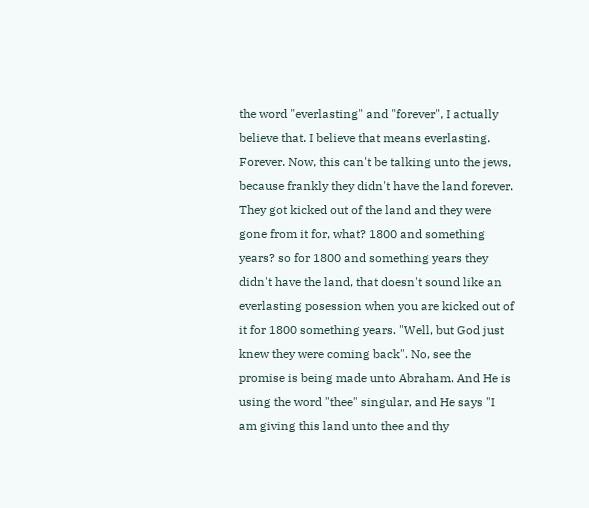the word "everlasting" and "forever", I actually believe that. I believe that means everlasting. Forever. Now, this can't be talking unto the jews, because frankly they didn't have the land forever. They got kicked out of the land and they were gone from it for, what? 1800 and something years? so for 1800 and something years they didn't have the land, that doesn't sound like an everlasting posession when you are kicked out of it for 1800 something years. "Well, but God just knew they were coming back". No, see the promise is being made unto Abraham. And He is using the word "thee" singular, and He says "I am giving this land unto thee and thy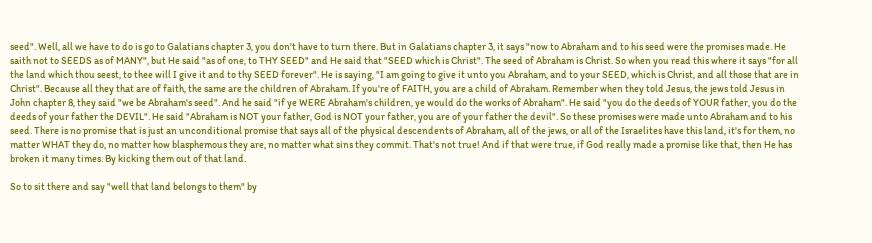seed". Well, all we have to do is go to Galatians chapter 3, you don't have to turn there. But in Galatians chapter 3, it says "now to Abraham and to his seed were the promises made. He saith not to SEEDS as of MANY", but He said "as of one, to THY SEED" and He said that "SEED which is Christ". The seed of Abraham is Christ. So when you read this where it says "for all the land which thou seest, to thee will I give it and to thy SEED forever". He is saying, "I am going to give it unto you Abraham, and to your SEED, which is Christ, and all those that are in Christ". Because all they that are of faith, the same are the children of Abraham. If you're of FAITH, you are a child of Abraham. Remember when they told Jesus, the jews told Jesus in John chapter 8, they said "we be Abraham's seed". And he said "if ye WERE Abraham's children, ye would do the works of Abraham". He said "you do the deeds of YOUR father, you do the deeds of your father the DEVIL". He said "Abraham is NOT your father, God is NOT your father, you are of your father the devil". So these promises were made unto Abraham and to his seed. There is no promise that is just an unconditional promise that says all of the physical descendents of Abraham, all of the jews, or all of the Israelites have this land, it's for them, no matter WHAT they do, no matter how blasphemous they are, no matter what sins they commit. That's not true! And if that were true, if God really made a promise like that, then He has broken it many times. By kicking them out of that land.

So to sit there and say "well that land belongs to them" by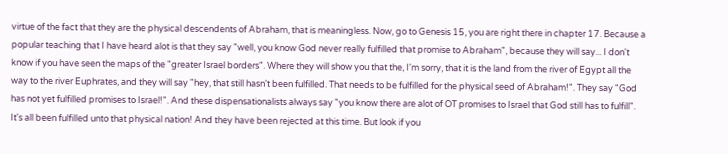virtue of the fact that they are the physical descendents of Abraham, that is meaningless. Now, go to Genesis 15, you are right there in chapter 17. Because a popular teaching that I have heard alot is that they say "well, you know God never really fulfilled that promise to Abraham", because they will say... I don't know if you have seen the maps of the "greater Israel borders". Where they will show you that the, I'm sorry, that it is the land from the river of Egypt all the way to the river Euphrates, and they will say "hey, that still hasn't been fulfilled. That needs to be fulfilled for the physical seed of Abraham!". They say "God has not yet fulfilled promises to Israel!". And these dispensationalists always say "you know there are alot of OT promises to Israel that God still has to fulfill". It's all been fulfilled unto that physical nation! And they have been rejected at this time. But look if you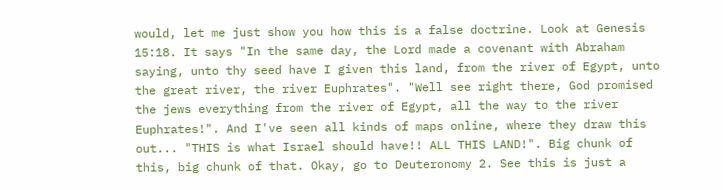would, let me just show you how this is a false doctrine. Look at Genesis 15:18. It says "In the same day, the Lord made a covenant with Abraham saying, unto thy seed have I given this land, from the river of Egypt, unto the great river, the river Euphrates". "Well see right there, God promised the jews everything from the river of Egypt, all the way to the river Euphrates!". And I've seen all kinds of maps online, where they draw this out... "THIS is what Israel should have!! ALL THIS LAND!". Big chunk of this, big chunk of that. Okay, go to Deuteronomy 2. See this is just a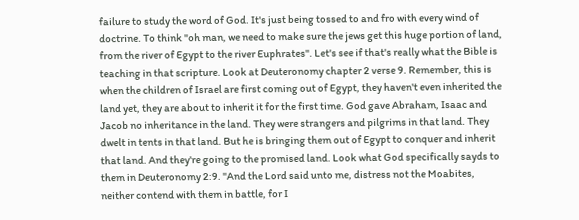failure to study the word of God. It's just being tossed to and fro with every wind of doctrine. To think "oh man, we need to make sure the jews get this huge portion of land, from the river of Egypt to the river Euphrates". Let's see if that's really what the Bible is teaching in that scripture. Look at Deuteronomy chapter 2 verse 9. Remember, this is when the children of Israel are first coming out of Egypt, they haven't even inherited the land yet, they are about to inherit it for the first time. God gave Abraham, Isaac and Jacob no inheritance in the land. They were strangers and pilgrims in that land. They dwelt in tents in that land. But he is bringing them out of Egypt to conquer and inherit that land. And they're going to the promised land. Look what God specifically sayds to them in Deuteronomy 2:9. "And the Lord said unto me, distress not the Moabites, neither contend with them in battle, for I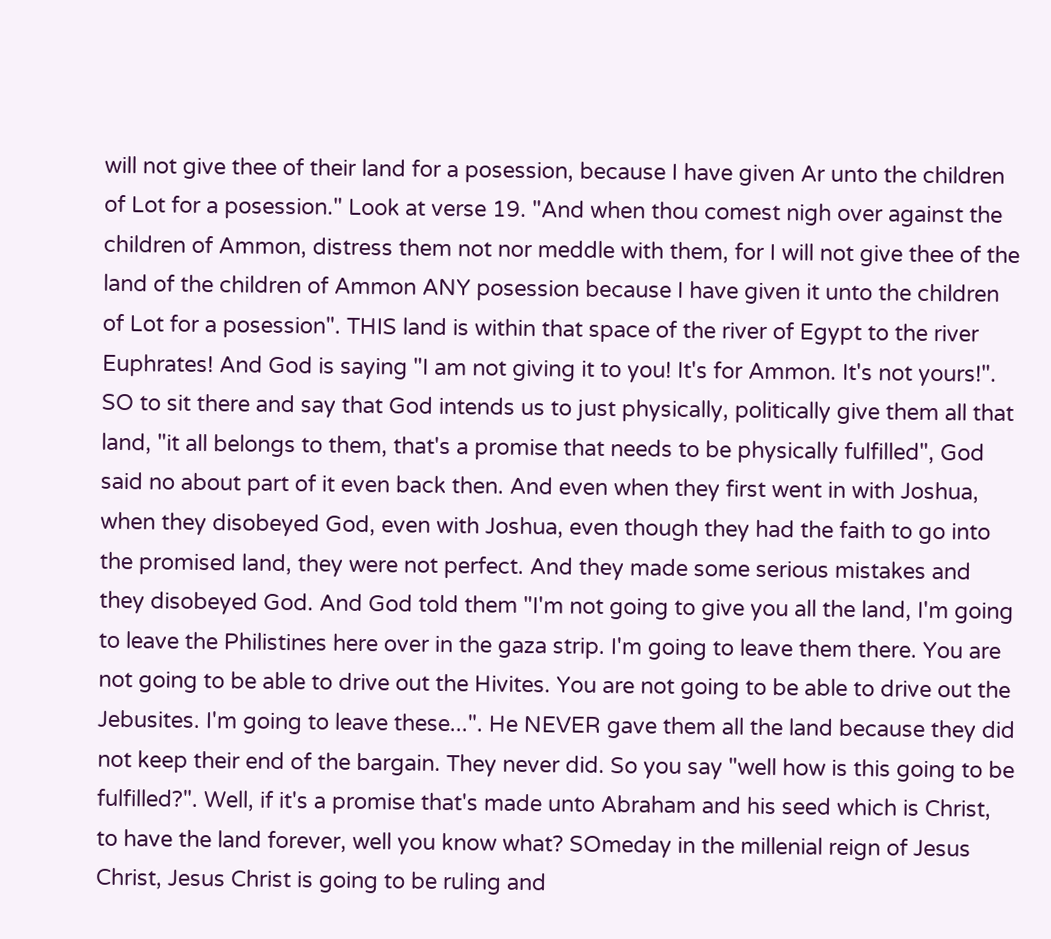will not give thee of their land for a posession, because I have given Ar unto the children of Lot for a posession." Look at verse 19. "And when thou comest nigh over against the children of Ammon, distress them not nor meddle with them, for I will not give thee of the land of the children of Ammon ANY posession because I have given it unto the children of Lot for a posession". THIS land is within that space of the river of Egypt to the river Euphrates! And God is saying "I am not giving it to you! It's for Ammon. It's not yours!". SO to sit there and say that God intends us to just physically, politically give them all that land, "it all belongs to them, that's a promise that needs to be physically fulfilled", God said no about part of it even back then. And even when they first went in with Joshua, when they disobeyed God, even with Joshua, even though they had the faith to go into the promised land, they were not perfect. And they made some serious mistakes and they disobeyed God. And God told them "I'm not going to give you all the land, I'm going to leave the Philistines here over in the gaza strip. I'm going to leave them there. You are not going to be able to drive out the Hivites. You are not going to be able to drive out the Jebusites. I'm going to leave these...". He NEVER gave them all the land because they did not keep their end of the bargain. They never did. So you say "well how is this going to be fulfilled?". Well, if it's a promise that's made unto Abraham and his seed which is Christ, to have the land forever, well you know what? SOmeday in the millenial reign of Jesus Christ, Jesus Christ is going to be ruling and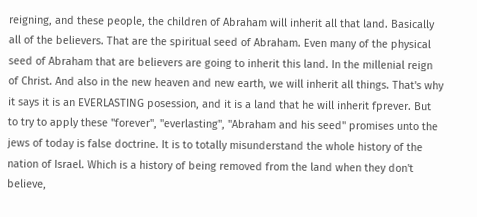reigning, and these people, the children of Abraham will inherit all that land. Basically all of the believers. That are the spiritual seed of Abraham. Even many of the physical seed of Abraham that are believers are going to inherit this land. In the millenial reign of Christ. And also in the new heaven and new earth, we will inherit all things. That's why it says it is an EVERLASTING posession, and it is a land that he will inherit fprever. But to try to apply these "forever", "everlasting", "Abraham and his seed" promises unto the jews of today is false doctrine. It is to totally misunderstand the whole history of the nation of Israel. Which is a history of being removed from the land when they don't believe,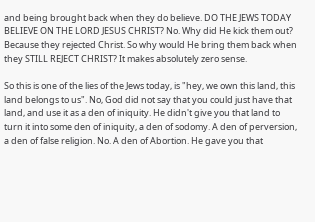and being brought back when they do believe. DO THE JEWS TODAY BELIEVE ON THE LORD JESUS CHRIST? No. Why did He kick them out? Because they rejected Christ. So why would He bring them back when they STILL REJECT CHRIST? It makes absolutely zero sense.

So this is one of the lies of the Jews today, is "hey, we own this land, this land belongs to us". No, God did not say that you could just have that land, and use it as a den of iniquity. He didn't give you that land to turn it into some den of iniquity, a den of sodomy. A den of perversion, a den of false religion. No. A den of Abortion. He gave you that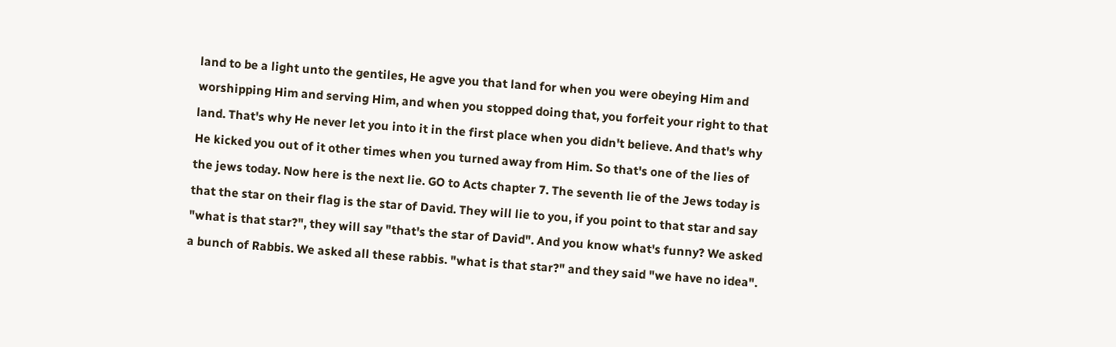land to be a light unto the gentiles, He agve you that land for when you were obeying Him and worshipping Him and serving Him, and when you stopped doing that, you forfeit your right to that land. That's why He never let you into it in the first place when you didn't believe. And that's why He kicked you out of it other times when you turned away from Him. So that's one of the lies of the jews today. Now here is the next lie. GO to Acts chapter 7. The seventh lie of the Jews today is that the star on their flag is the star of David. They will lie to you, if you point to that star and say "what is that star?", they will say "that's the star of David". And you know what's funny? We asked a bunch of Rabbis. We asked all these rabbis. "what is that star?" and they said "we have no idea".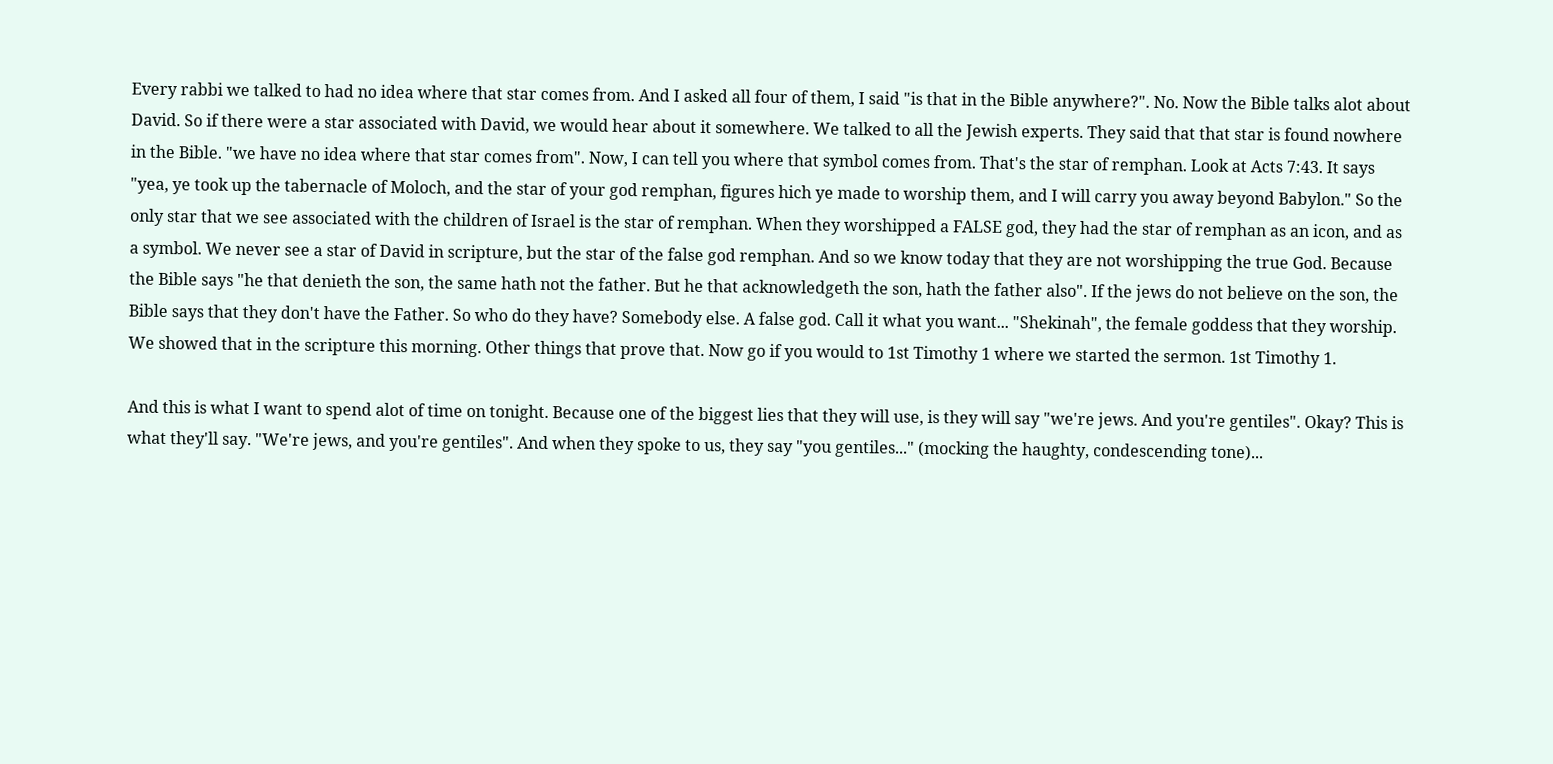Every rabbi we talked to had no idea where that star comes from. And I asked all four of them, I said "is that in the Bible anywhere?". No. Now the Bible talks alot about David. So if there were a star associated with David, we would hear about it somewhere. We talked to all the Jewish experts. They said that that star is found nowhere in the Bible. "we have no idea where that star comes from". Now, I can tell you where that symbol comes from. That's the star of remphan. Look at Acts 7:43. It says "yea, ye took up the tabernacle of Moloch, and the star of your god remphan, figures hich ye made to worship them, and I will carry you away beyond Babylon." So the only star that we see associated with the children of Israel is the star of remphan. When they worshipped a FALSE god, they had the star of remphan as an icon, and as a symbol. We never see a star of David in scripture, but the star of the false god remphan. And so we know today that they are not worshipping the true God. Because the Bible says "he that denieth the son, the same hath not the father. But he that acknowledgeth the son, hath the father also". If the jews do not believe on the son, the Bible says that they don't have the Father. So who do they have? Somebody else. A false god. Call it what you want... "Shekinah", the female goddess that they worship. We showed that in the scripture this morning. Other things that prove that. Now go if you would to 1st Timothy 1 where we started the sermon. 1st Timothy 1.

And this is what I want to spend alot of time on tonight. Because one of the biggest lies that they will use, is they will say "we're jews. And you're gentiles". Okay? This is what they'll say. "We're jews, and you're gentiles". And when they spoke to us, they say "you gentiles..." (mocking the haughty, condescending tone)...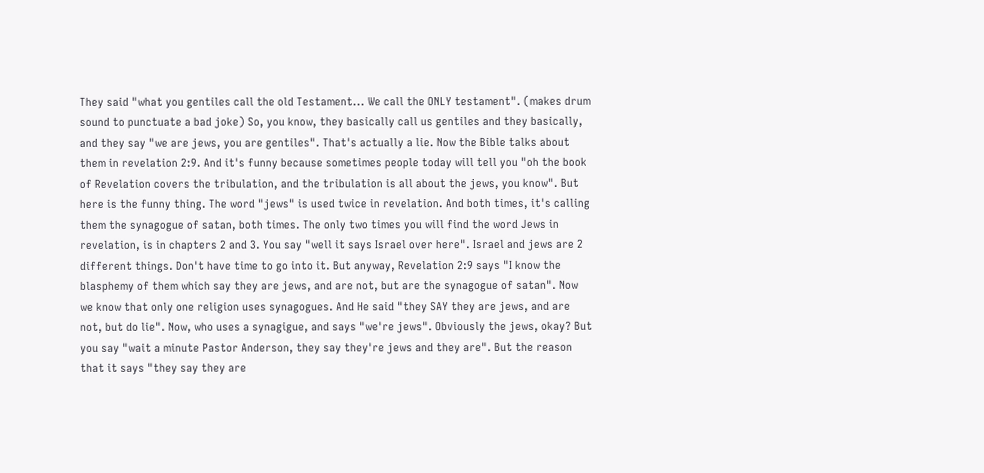They said "what you gentiles call the old Testament... We call the ONLY testament". (makes drum sound to punctuate a bad joke) So, you know, they basically call us gentiles and they basically, and they say "we are jews, you are gentiles". That's actually a lie. Now the Bible talks about them in revelation 2:9. And it's funny because sometimes people today will tell you "oh the book of Revelation covers the tribulation, and the tribulation is all about the jews, you know". But here is the funny thing. The word "jews" is used twice in revelation. And both times, it's calling them the synagogue of satan, both times. The only two times you will find the word Jews in revelation, is in chapters 2 and 3. You say "well it says Israel over here". Israel and jews are 2 different things. Don't have time to go into it. But anyway, Revelation 2:9 says "I know the blasphemy of them which say they are jews, and are not, but are the synagogue of satan". Now we know that only one religion uses synagogues. And He said "they SAY they are jews, and are not, but do lie". Now, who uses a synagigue, and says "we're jews". Obviously the jews, okay? But you say "wait a minute Pastor Anderson, they say they're jews and they are". But the reason that it says "they say they are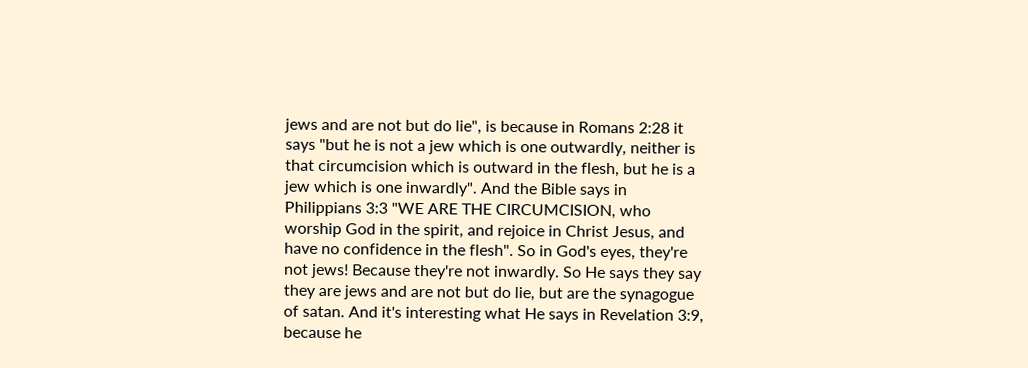jews and are not but do lie", is because in Romans 2:28 it says "but he is not a jew which is one outwardly, neither is that circumcision which is outward in the flesh, but he is a jew which is one inwardly". And the Bible says in Philippians 3:3 "WE ARE THE CIRCUMCISION, who worship God in the spirit, and rejoice in Christ Jesus, and have no confidence in the flesh". So in God's eyes, they're not jews! Because they're not inwardly. So He says they say they are jews and are not but do lie, but are the synagogue of satan. And it's interesting what He says in Revelation 3:9, because he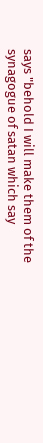says "behold I will make them of the synagogue of satan which say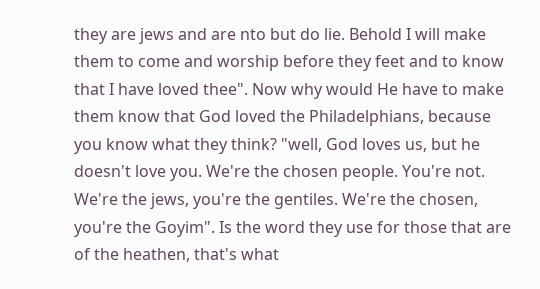they are jews and are nto but do lie. Behold I will make them to come and worship before they feet and to know that I have loved thee". Now why would He have to make them know that God loved the Philadelphians, because you know what they think? "well, God loves us, but he doesn't love you. We're the chosen people. You're not. We're the jews, you're the gentiles. We're the chosen, you're the Goyim". Is the word they use for those that are of the heathen, that's what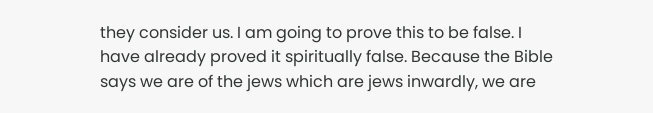they consider us. I am going to prove this to be false. I have already proved it spiritually false. Because the Bible says we are of the jews which are jews inwardly, we are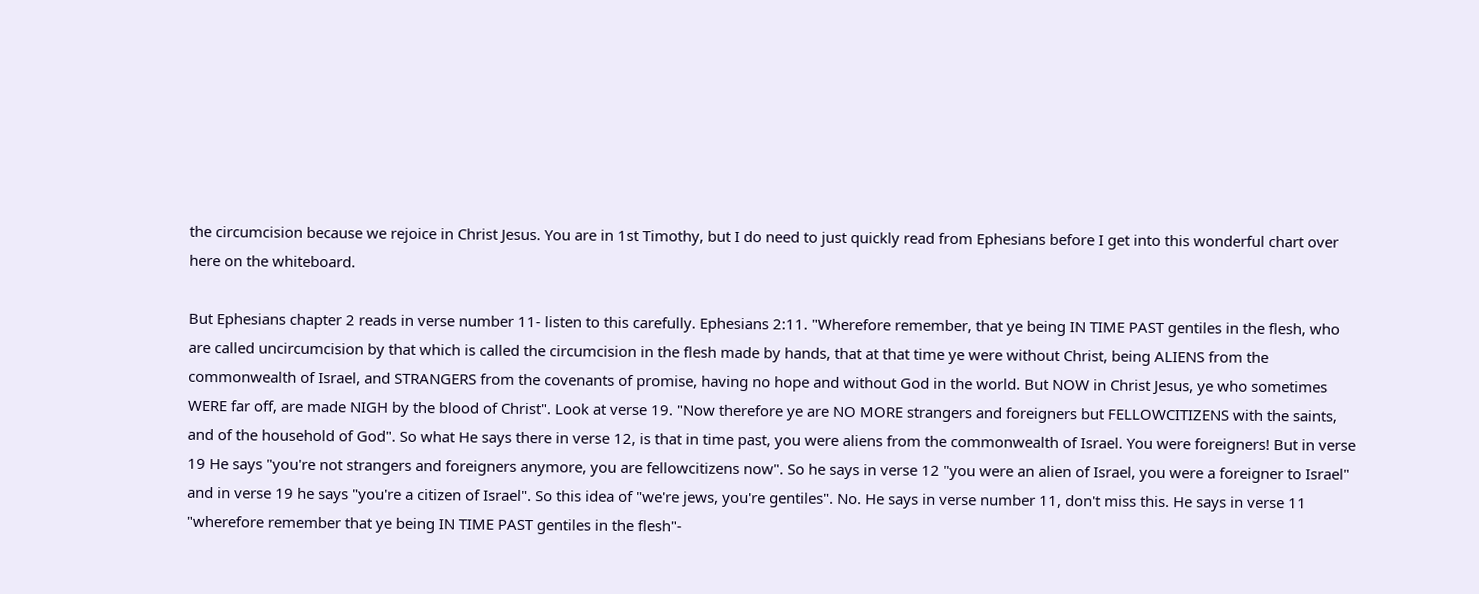the circumcision because we rejoice in Christ Jesus. You are in 1st Timothy, but I do need to just quickly read from Ephesians before I get into this wonderful chart over here on the whiteboard.

But Ephesians chapter 2 reads in verse number 11- listen to this carefully. Ephesians 2:11. "Wherefore remember, that ye being IN TIME PAST gentiles in the flesh, who are called uncircumcision by that which is called the circumcision in the flesh made by hands, that at that time ye were without Christ, being ALIENS from the commonwealth of Israel, and STRANGERS from the covenants of promise, having no hope and without God in the world. But NOW in Christ Jesus, ye who sometimes WERE far off, are made NIGH by the blood of Christ". Look at verse 19. "Now therefore ye are NO MORE strangers and foreigners but FELLOWCITIZENS with the saints, and of the household of God". So what He says there in verse 12, is that in time past, you were aliens from the commonwealth of Israel. You were foreigners! But in verse 19 He says "you're not strangers and foreigners anymore, you are fellowcitizens now". So he says in verse 12 "you were an alien of Israel, you were a foreigner to Israel" and in verse 19 he says "you're a citizen of Israel". So this idea of "we're jews, you're gentiles". No. He says in verse number 11, don't miss this. He says in verse 11 "wherefore remember that ye being IN TIME PAST gentiles in the flesh"-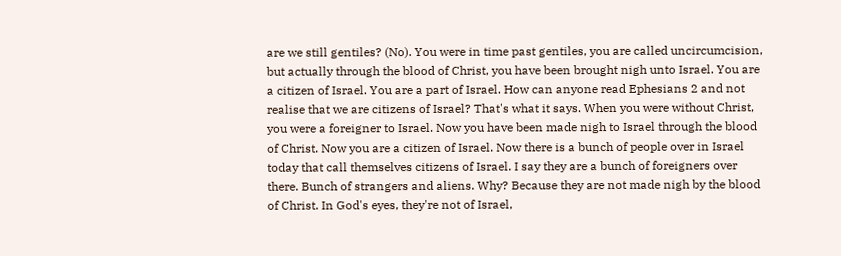are we still gentiles? (No). You were in time past gentiles, you are called uncircumcision, but actually through the blood of Christ, you have been brought nigh unto Israel. You are a citizen of Israel. You are a part of Israel. How can anyone read Ephesians 2 and not realise that we are citizens of Israel? That's what it says. When you were without Christ, you were a foreigner to Israel. Now you have been made nigh to Israel through the blood of Christ. Now you are a citizen of Israel. Now there is a bunch of people over in Israel today that call themselves citizens of Israel. I say they are a bunch of foreigners over there. Bunch of strangers and aliens. Why? Because they are not made nigh by the blood of Christ. In God's eyes, they're not of Israel,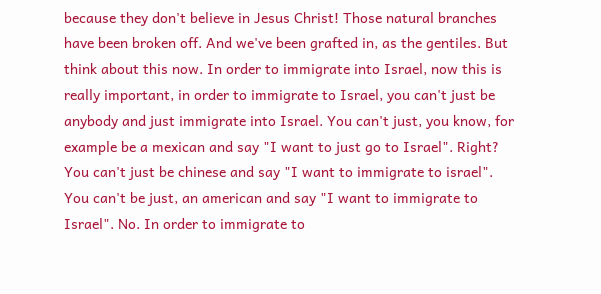because they don't believe in Jesus Christ! Those natural branches have been broken off. And we've been grafted in, as the gentiles. But think about this now. In order to immigrate into Israel, now this is really important, in order to immigrate to Israel, you can't just be anybody and just immigrate into Israel. You can't just, you know, for example be a mexican and say "I want to just go to Israel". Right? You can't just be chinese and say "I want to immigrate to israel". You can't be just, an american and say "I want to immigrate to Israel". No. In order to immigrate to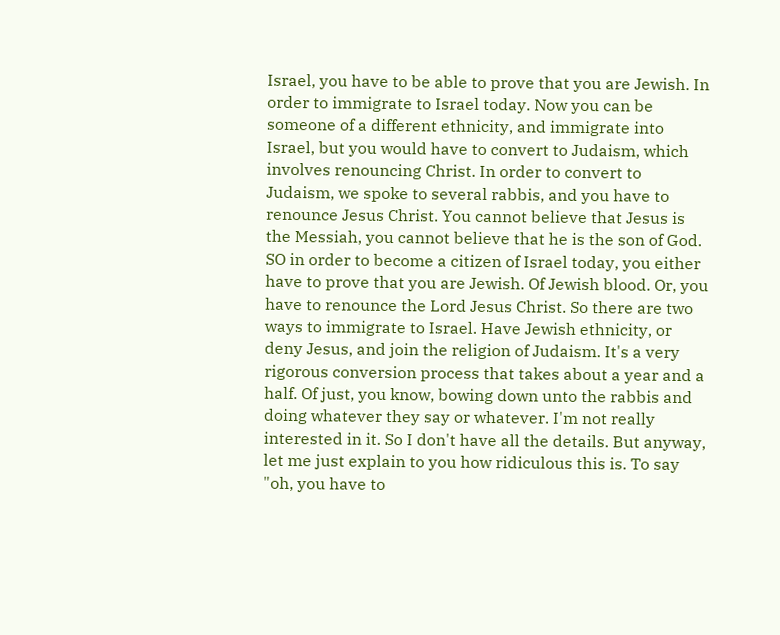Israel, you have to be able to prove that you are Jewish. In order to immigrate to Israel today. Now you can be someone of a different ethnicity, and immigrate into Israel, but you would have to convert to Judaism, which involves renouncing Christ. In order to convert to Judaism, we spoke to several rabbis, and you have to renounce Jesus Christ. You cannot believe that Jesus is the Messiah, you cannot believe that he is the son of God. SO in order to become a citizen of Israel today, you either have to prove that you are Jewish. Of Jewish blood. Or, you have to renounce the Lord Jesus Christ. So there are two ways to immigrate to Israel. Have Jewish ethnicity, or deny Jesus, and join the religion of Judaism. It's a very rigorous conversion process that takes about a year and a half. Of just, you know, bowing down unto the rabbis and doing whatever they say or whatever. I'm not really interested in it. So I don't have all the details. But anyway, let me just explain to you how ridiculous this is. To say "oh, you have to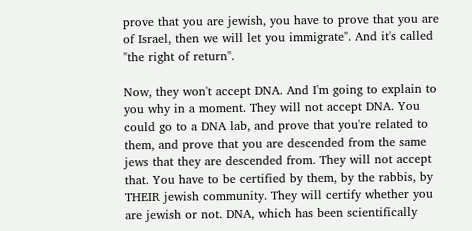prove that you are jewish, you have to prove that you are of Israel, then we will let you immigrate". And it's called "the right of return".

Now, they won't accept DNA. And I'm going to explain to you why in a moment. They will not accept DNA. You could go to a DNA lab, and prove that you're related to them, and prove that you are descended from the same jews that they are descended from. They will not accept that. You have to be certified by them, by the rabbis, by THEIR jewish community. They will certify whether you are jewish or not. DNA, which has been scientifically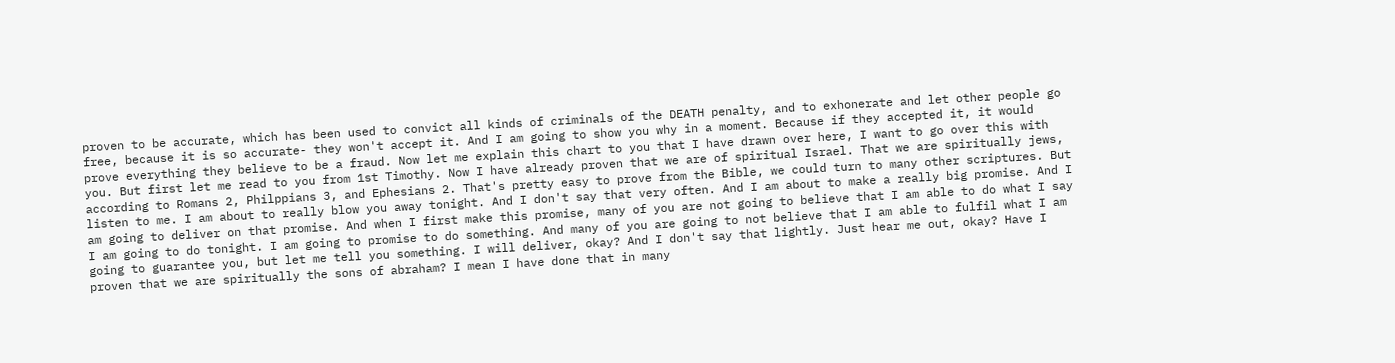proven to be accurate, which has been used to convict all kinds of criminals of the DEATH penalty, and to exhonerate and let other people go free, because it is so accurate- they won't accept it. And I am going to show you why in a moment. Because if they accepted it, it would prove everything they believe to be a fraud. Now let me explain this chart to you that I have drawn over here, I want to go over this with you. But first let me read to you from 1st Timothy. Now I have already proven that we are of spiritual Israel. That we are spiritually jews, according to Romans 2, Philppians 3, and Ephesians 2. That's pretty easy to prove from the Bible, we could turn to many other scriptures. But listen to me. I am about to really blow you away tonight. And I don't say that very often. And I am about to make a really big promise. And I am going to deliver on that promise. And when I first make this promise, many of you are not going to believe that I am able to do what I say I am going to do tonight. I am going to promise to do something. And many of you are going to not believe that I am able to fulfil what I am going to guarantee you, but let me tell you something. I will deliver, okay? And I don't say that lightly. Just hear me out, okay? Have I proven that we are spiritually the sons of abraham? I mean I have done that in many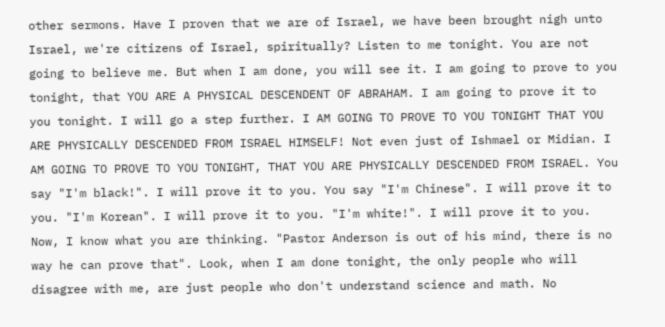other sermons. Have I proven that we are of Israel, we have been brought nigh unto Israel, we're citizens of Israel, spiritually? Listen to me tonight. You are not going to believe me. But when I am done, you will see it. I am going to prove to you tonight, that YOU ARE A PHYSICAL DESCENDENT OF ABRAHAM. I am going to prove it to you tonight. I will go a step further. I AM GOING TO PROVE TO YOU TONIGHT THAT YOU ARE PHYSICALLY DESCENDED FROM ISRAEL HIMSELF! Not even just of Ishmael or Midian. I AM GOING TO PROVE TO YOU TONIGHT, THAT YOU ARE PHYSICALLY DESCENDED FROM ISRAEL. You say "I'm black!". I will prove it to you. You say "I'm Chinese". I will prove it to you. "I'm Korean". I will prove it to you. "I'm white!". I will prove it to you. Now, I know what you are thinking. "Pastor Anderson is out of his mind, there is no way he can prove that". Look, when I am done tonight, the only people who will disagree with me, are just people who don't understand science and math. No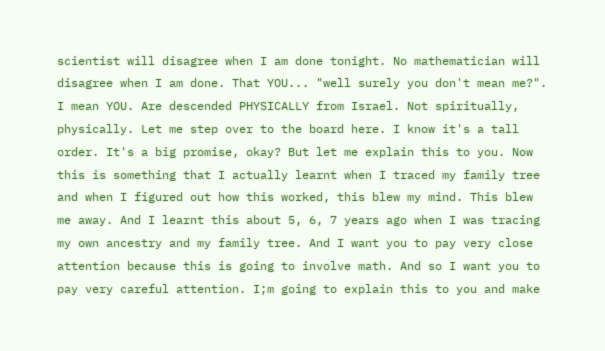scientist will disagree when I am done tonight. No mathematician will disagree when I am done. That YOU... "well surely you don't mean me?". I mean YOU. Are descended PHYSICALLY from Israel. Not spiritually, physically. Let me step over to the board here. I know it's a tall order. It's a big promise, okay? But let me explain this to you. Now this is something that I actually learnt when I traced my family tree and when I figured out how this worked, this blew my mind. This blew me away. And I learnt this about 5, 6, 7 years ago when I was tracing my own ancestry and my family tree. And I want you to pay very close attention because this is going to involve math. And so I want you to pay very careful attention. I;m going to explain this to you and make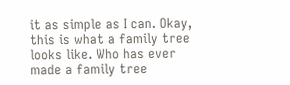it as simple as I can. Okay, this is what a family tree looks like. Who has ever made a family tree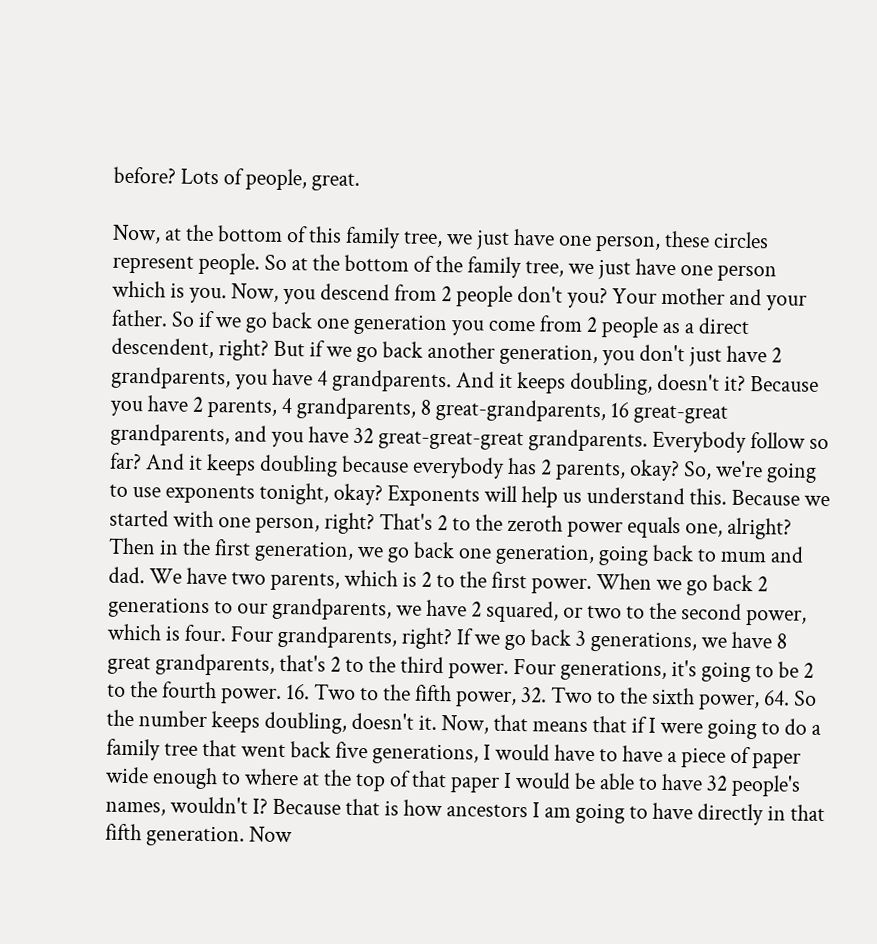before? Lots of people, great.

Now, at the bottom of this family tree, we just have one person, these circles represent people. So at the bottom of the family tree, we just have one person which is you. Now, you descend from 2 people don't you? Your mother and your father. So if we go back one generation you come from 2 people as a direct descendent, right? But if we go back another generation, you don't just have 2 grandparents, you have 4 grandparents. And it keeps doubling, doesn't it? Because you have 2 parents, 4 grandparents, 8 great-grandparents, 16 great-great grandparents, and you have 32 great-great-great grandparents. Everybody follow so far? And it keeps doubling because everybody has 2 parents, okay? So, we're going to use exponents tonight, okay? Exponents will help us understand this. Because we started with one person, right? That's 2 to the zeroth power equals one, alright? Then in the first generation, we go back one generation, going back to mum and dad. We have two parents, which is 2 to the first power. When we go back 2 generations to our grandparents, we have 2 squared, or two to the second power, which is four. Four grandparents, right? If we go back 3 generations, we have 8 great grandparents, that's 2 to the third power. Four generations, it's going to be 2 to the fourth power. 16. Two to the fifth power, 32. Two to the sixth power, 64. So the number keeps doubling, doesn't it. Now, that means that if I were going to do a family tree that went back five generations, I would have to have a piece of paper wide enough to where at the top of that paper I would be able to have 32 people's names, wouldn't I? Because that is how ancestors I am going to have directly in that fifth generation. Now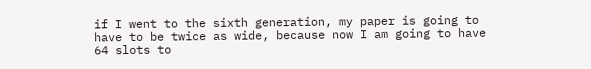if I went to the sixth generation, my paper is going to have to be twice as wide, because now I am going to have 64 slots to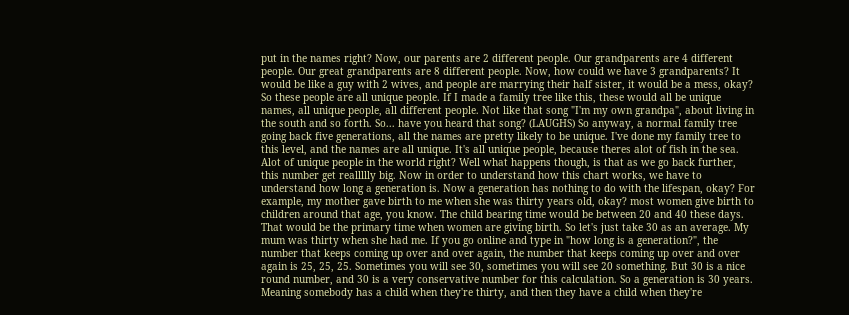put in the names right? Now, our parents are 2 different people. Our grandparents are 4 different people. Our great grandparents are 8 different people. Now, how could we have 3 grandparents? It would be like a guy with 2 wives, and people are marrying their half sister, it would be a mess, okay? So these people are all unique people. If I made a family tree like this, these would all be unique names, all unique people, all different people. Not like that song "I'm my own grandpa", about living in the south and so forth. So... have you heard that song? (LAUGHS) So anyway, a normal family tree going back five generations, all the names are pretty likely to be unique. I've done my family tree to this level, and the names are all unique. It's all unique people, because theres alot of fish in the sea. Alot of unique people in the world right? Well what happens though, is that as we go back further, this number get reallllly big. Now in order to understand how this chart works, we have to understand how long a generation is. Now a generation has nothing to do with the lifespan, okay? For example, my mother gave birth to me when she was thirty years old, okay? most women give birth to children around that age, you know. The child bearing time would be between 20 and 40 these days. That would be the primary time when women are giving birth. So let's just take 30 as an average. My mum was thirty when she had me. If you go online and type in "how long is a generation?", the number that keeps coming up over and over again, the number that keeps coming up over and over again is 25, 25, 25. Sometimes you will see 30, sometimes you will see 20 something. But 30 is a nice round number, and 30 is a very conservative number for this calculation. So a generation is 30 years. Meaning somebody has a child when they're thirty, and then they have a child when they're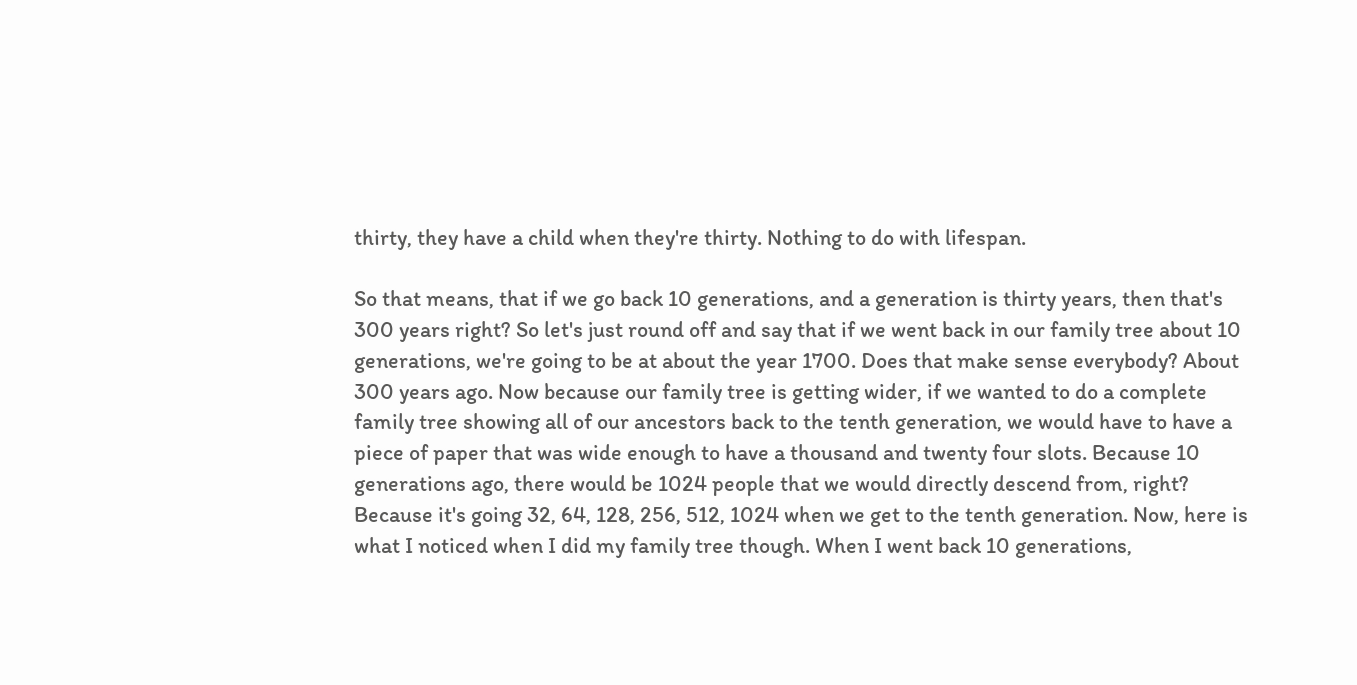thirty, they have a child when they're thirty. Nothing to do with lifespan.

So that means, that if we go back 10 generations, and a generation is thirty years, then that's 300 years right? So let's just round off and say that if we went back in our family tree about 10 generations, we're going to be at about the year 1700. Does that make sense everybody? About 300 years ago. Now because our family tree is getting wider, if we wanted to do a complete family tree showing all of our ancestors back to the tenth generation, we would have to have a piece of paper that was wide enough to have a thousand and twenty four slots. Because 10 generations ago, there would be 1024 people that we would directly descend from, right? Because it's going 32, 64, 128, 256, 512, 1024 when we get to the tenth generation. Now, here is what I noticed when I did my family tree though. When I went back 10 generations,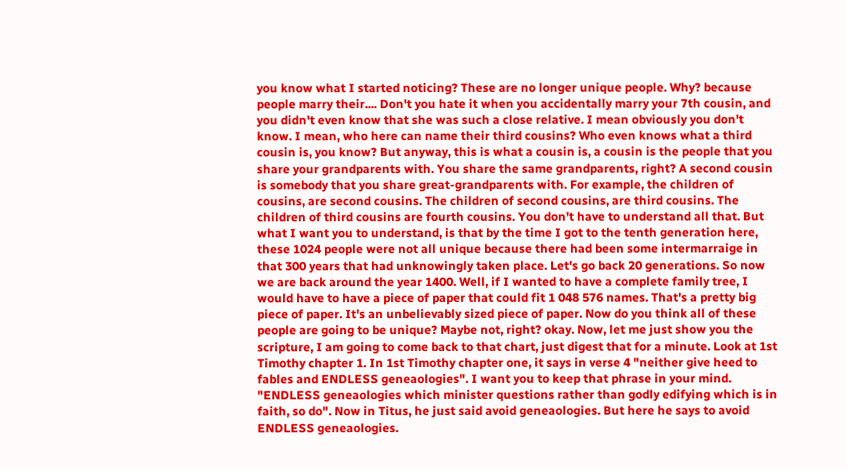you know what I started noticing? These are no longer unique people. Why? because people marry their.... Don't you hate it when you accidentally marry your 7th cousin, and you didn't even know that she was such a close relative. I mean obviously you don't know. I mean, who here can name their third cousins? Who even knows what a third cousin is, you know? But anyway, this is what a cousin is, a cousin is the people that you share your grandparents with. You share the same grandparents, right? A second cousin is somebody that you share great-grandparents with. For example, the children of cousins, are second cousins. The children of second cousins, are third cousins. The children of third cousins are fourth cousins. You don't have to understand all that. But what I want you to understand, is that by the time I got to the tenth generation here, these 1024 people were not all unique because there had been some intermarraige in that 300 years that had unknowingly taken place. Let's go back 20 generations. So now we are back around the year 1400. Well, if I wanted to have a complete family tree, I would have to have a piece of paper that could fit 1 048 576 names. That's a pretty big piece of paper. It's an unbelievably sized piece of paper. Now do you think all of these people are going to be unique? Maybe not, right? okay. Now, let me just show you the scripture, I am going to come back to that chart, just digest that for a minute. Look at 1st Timothy chapter 1. In 1st Timothy chapter one, it says in verse 4 "neither give heed to fables and ENDLESS geneaologies". I want you to keep that phrase in your mind. "ENDLESS geneaologies which minister questions rather than godly edifying which is in faith, so do". Now in Titus, he just said avoid geneaologies. But here he says to avoid ENDLESS geneaologies.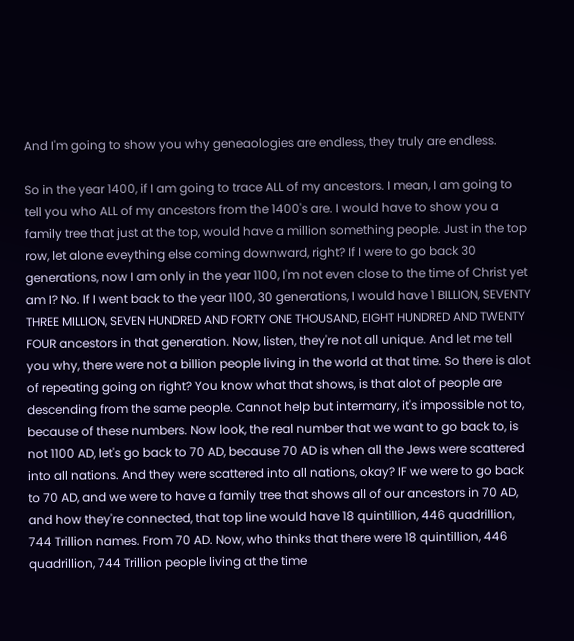And I'm going to show you why geneaologies are endless, they truly are endless.

So in the year 1400, if I am going to trace ALL of my ancestors. I mean, I am going to tell you who ALL of my ancestors from the 1400's are. I would have to show you a family tree that just at the top, would have a million something people. Just in the top row, let alone eveything else coming downward, right? If I were to go back 30 generations, now I am only in the year 1100, I'm not even close to the time of Christ yet am I? No. If I went back to the year 1100, 30 generations, I would have 1 BILLION, SEVENTY THREE MILLION, SEVEN HUNDRED AND FORTY ONE THOUSAND, EIGHT HUNDRED AND TWENTY FOUR ancestors in that generation. Now, listen, they're not all unique. And let me tell you why, there were not a billion people living in the world at that time. So there is alot of repeating going on right? You know what that shows, is that alot of people are descending from the same people. Cannot help but intermarry, it's impossible not to, because of these numbers. Now look, the real number that we want to go back to, is not 1100 AD, let's go back to 70 AD, because 70 AD is when all the Jews were scattered into all nations. And they were scattered into all nations, okay? IF we were to go back to 70 AD, and we were to have a family tree that shows all of our ancestors in 70 AD, and how they're connected, that top line would have 18 quintillion, 446 quadrillion, 744 Trillion names. From 70 AD. Now, who thinks that there were 18 quintillion, 446 quadrillion, 744 Trillion people living at the time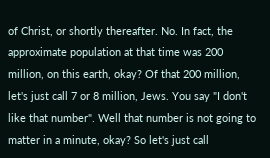of Christ, or shortly thereafter. No. In fact, the approximate population at that time was 200 million, on this earth, okay? Of that 200 million, let's just call 7 or 8 million, Jews. You say "I don't like that number". Well that number is not going to matter in a minute, okay? So let's just call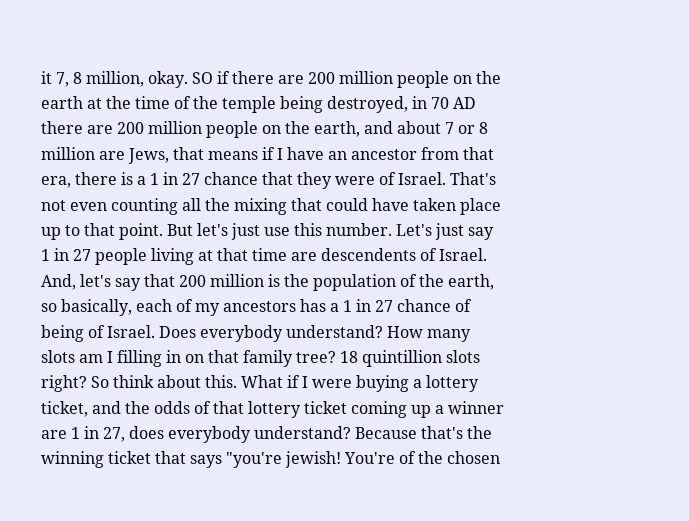it 7, 8 million, okay. SO if there are 200 million people on the earth at the time of the temple being destroyed, in 70 AD there are 200 million people on the earth, and about 7 or 8 million are Jews, that means if I have an ancestor from that era, there is a 1 in 27 chance that they were of Israel. That's not even counting all the mixing that could have taken place up to that point. But let's just use this number. Let's just say 1 in 27 people living at that time are descendents of Israel. And, let's say that 200 million is the population of the earth, so basically, each of my ancestors has a 1 in 27 chance of being of Israel. Does everybody understand? How many slots am I filling in on that family tree? 18 quintillion slots right? So think about this. What if I were buying a lottery ticket, and the odds of that lottery ticket coming up a winner are 1 in 27, does everybody understand? Because that's the winning ticket that says "you're jewish! You're of the chosen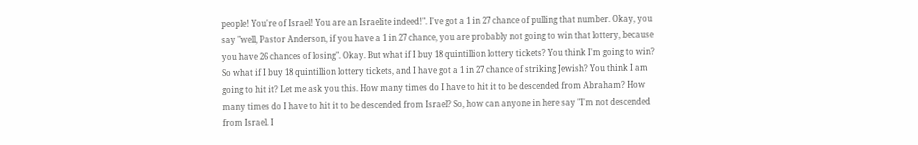people! You're of Israel! You are an Israelite indeed!". I've got a 1 in 27 chance of pulling that number. Okay, you say "well, Pastor Anderson, if you have a 1 in 27 chance, you are probably not going to win that lottery, because you have 26 chances of losing". Okay. But what if I buy 18 quintillion lottery tickets? You think I'm going to win? So what if I buy 18 quintillion lottery tickets, and I have got a 1 in 27 chance of striking Jewish? You think I am going to hit it? Let me ask you this. How many times do I have to hit it to be descended from Abraham? How many times do I have to hit it to be descended from Israel? So, how can anyone in here say "I'm not descended from Israel. I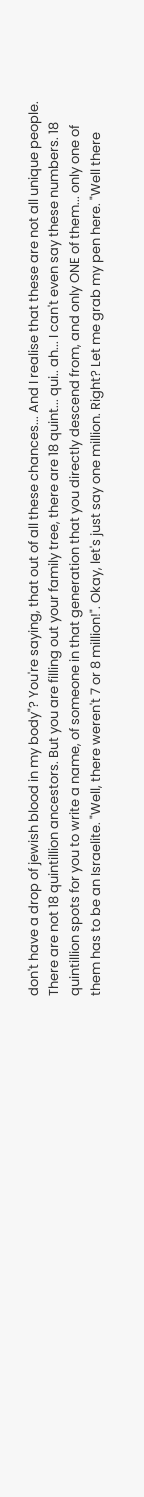don't have a drop of jewish blood in my body"? You're saying, that out of all these chances... And I realise that these are not all unique people. There are not 18 quintillion ancestors. But you are filling out your family tree, there are 18 quint... qui.. ah... I can't even say these numbers. 18 quintillion spots for you to write a name, of someone in that generation that you directly descend from, and only ONE of them... only one of them has to be an Israelite. "Well, there weren't 7 or 8 million!". Okay, let's just say one million. Right? Let me grab my pen here. "Well there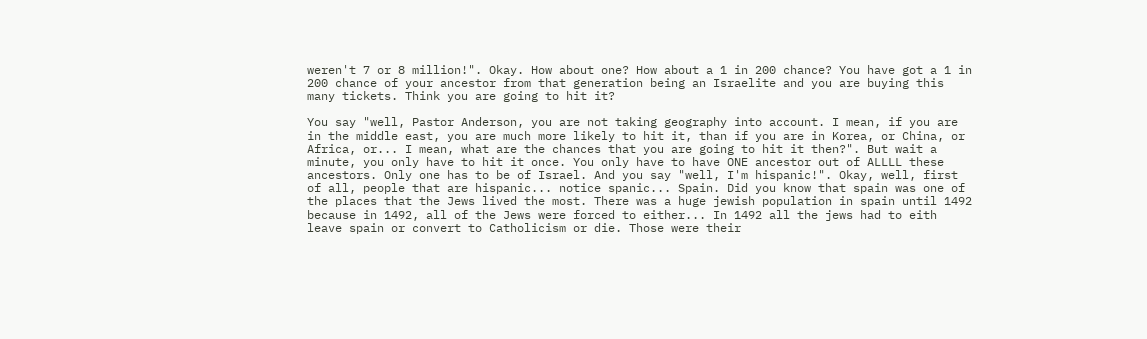weren't 7 or 8 million!". Okay. How about one? How about a 1 in 200 chance? You have got a 1 in 200 chance of your ancestor from that generation being an Israelite and you are buying this many tickets. Think you are going to hit it?

You say "well, Pastor Anderson, you are not taking geography into account. I mean, if you are in the middle east, you are much more likely to hit it, than if you are in Korea, or China, or Africa, or... I mean, what are the chances that you are going to hit it then?". But wait a minute, you only have to hit it once. You only have to have ONE ancestor out of ALLLL these ancestors. Only one has to be of Israel. And you say "well, I'm hispanic!". Okay, well, first of all, people that are hispanic... notice spanic... Spain. Did you know that spain was one of the places that the Jews lived the most. There was a huge jewish population in spain until 1492 because in 1492, all of the Jews were forced to either... In 1492 all the jews had to eith leave spain or convert to Catholicism or die. Those were their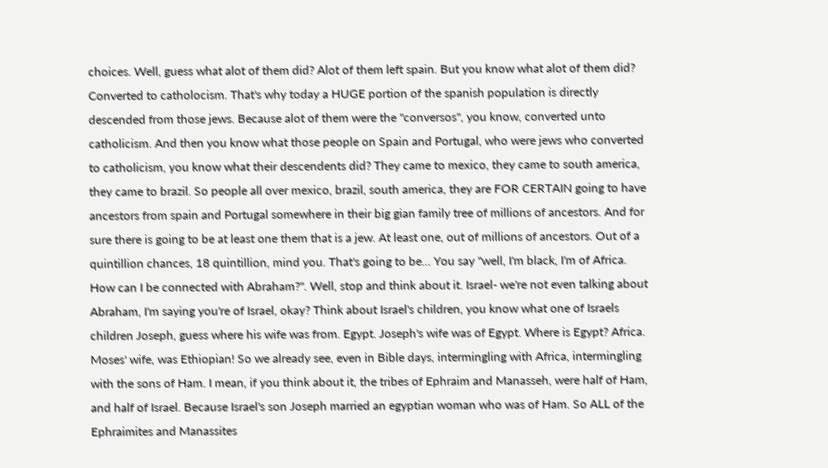choices. Well, guess what alot of them did? Alot of them left spain. But you know what alot of them did? Converted to catholocism. That's why today a HUGE portion of the spanish population is directly descended from those jews. Because alot of them were the "conversos", you know, converted unto catholicism. And then you know what those people on Spain and Portugal, who were jews who converted to catholicism, you know what their descendents did? They came to mexico, they came to south america, they came to brazil. So people all over mexico, brazil, south america, they are FOR CERTAIN going to have ancestors from spain and Portugal somewhere in their big gian family tree of millions of ancestors. And for sure there is going to be at least one them that is a jew. At least one, out of millions of ancestors. Out of a quintillion chances, 18 quintillion, mind you. That's going to be... You say "well, I'm black, I'm of Africa. How can I be connected with Abraham?". Well, stop and think about it. Israel- we're not even talking about Abraham, I'm saying you're of Israel, okay? Think about Israel's children, you know what one of Israels children Joseph, guess where his wife was from. Egypt. Joseph's wife was of Egypt. Where is Egypt? Africa. Moses' wife, was Ethiopian! So we already see, even in Bible days, intermingling with Africa, intermingling with the sons of Ham. I mean, if you think about it, the tribes of Ephraim and Manasseh, were half of Ham, and half of Israel. Because Israel's son Joseph married an egyptian woman who was of Ham. So ALL of the Ephraimites and Manassites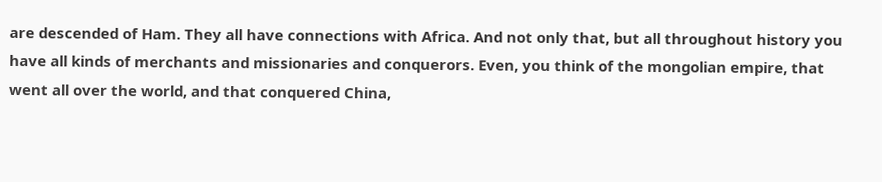are descended of Ham. They all have connections with Africa. And not only that, but all throughout history you have all kinds of merchants and missionaries and conquerors. Even, you think of the mongolian empire, that went all over the world, and that conquered China,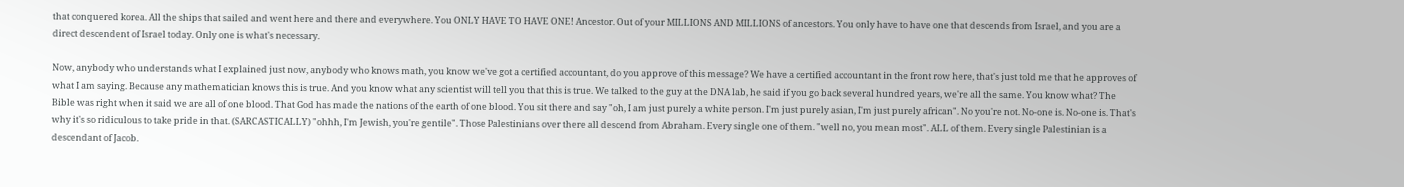that conquered korea. All the ships that sailed and went here and there and everywhere. You ONLY HAVE TO HAVE ONE! Ancestor. Out of your MILLIONS AND MILLIONS of ancestors. You only have to have one that descends from Israel, and you are a direct descendent of Israel today. Only one is what's necessary.

Now, anybody who understands what I explained just now, anybody who knows math, you know we've got a certified accountant, do you approve of this message? We have a certified accountant in the front row here, that's just told me that he approves of what I am saying. Because any mathematician knows this is true. And you know what any scientist will tell you that this is true. We talked to the guy at the DNA lab, he said if you go back several hundred years, we're all the same. You know what? The Bible was right when it said we are all of one blood. That God has made the nations of the earth of one blood. You sit there and say "oh, I am just purely a white person. I'm just purely asian, I'm just purely african". No you're not. No-one is. No-one is. That's why it's so ridiculous to take pride in that. (SARCASTICALLY) "ohhh, I'm Jewish, you're gentile". Those Palestinians over there all descend from Abraham. Every single one of them. "well no, you mean most". ALL of them. Every single Palestinian is a descendant of Jacob.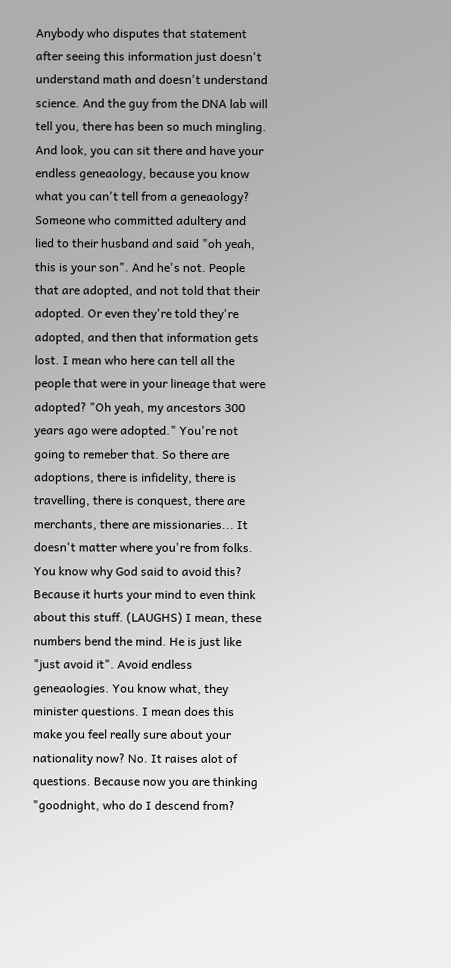Anybody who disputes that statement after seeing this information just doesn't understand math and doesn't understand science. And the guy from the DNA lab will tell you, there has been so much mingling. And look, you can sit there and have your endless geneaology, because you know what you can't tell from a geneaology? Someone who committed adultery and lied to their husband and said "oh yeah, this is your son". And he's not. People that are adopted, and not told that their adopted. Or even they're told they're adopted, and then that information gets lost. I mean who here can tell all the people that were in your lineage that were adopted? "Oh yeah, my ancestors 300 years ago were adopted." You're not going to remeber that. So there are adoptions, there is infidelity, there is travelling, there is conquest, there are merchants, there are missionaries... It doesn't matter where you're from folks. You know why God said to avoid this? Because it hurts your mind to even think about this stuff. (LAUGHS) I mean, these numbers bend the mind. He is just like "just avoid it". Avoid endless geneaologies. You know what, they minister questions. I mean does this make you feel really sure about your nationality now? No. It raises alot of questions. Because now you are thinking "goodnight, who do I descend from?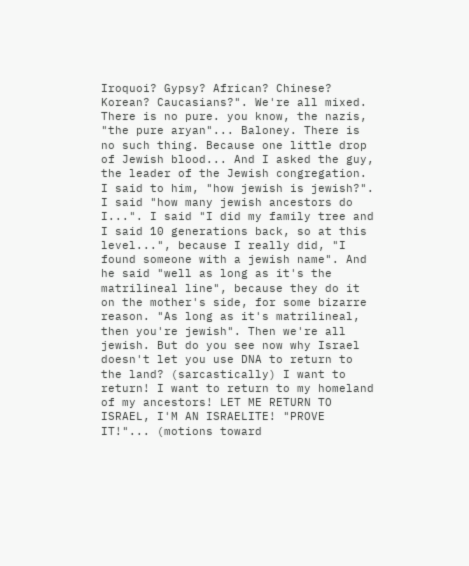Iroquoi? Gypsy? African? Chinese? Korean? Caucasians?". We're all mixed. There is no pure. you know, the nazis, "the pure aryan"... Baloney. There is no such thing. Because one little drop of Jewish blood... And I asked the guy, the leader of the Jewish congregation. I said to him, "how jewish is jewish?". I said "how many jewish ancestors do I...". I said "I did my family tree and I said 10 generations back, so at this level...", because I really did, "I found someone with a jewish name". And he said "well as long as it's the matrilineal line", because they do it on the mother's side, for some bizarre reason. "As long as it's matrilineal, then you're jewish". Then we're all jewish. But do you see now why Israel doesn't let you use DNA to return to the land? (sarcastically) I want to return! I want to return to my homeland of my ancestors! LET ME RETURN TO ISRAEL, I'M AN ISRAELITE! "PROVE IT!"... (motions toward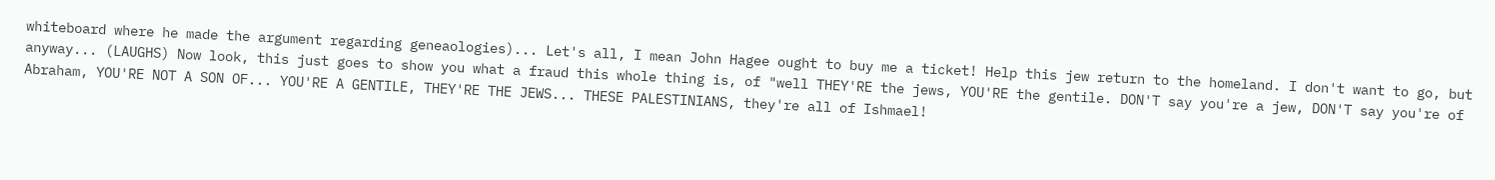whiteboard where he made the argument regarding geneaologies)... Let's all, I mean John Hagee ought to buy me a ticket! Help this jew return to the homeland. I don't want to go, but anyway... (LAUGHS) Now look, this just goes to show you what a fraud this whole thing is, of "well THEY'RE the jews, YOU'RE the gentile. DON'T say you're a jew, DON'T say you're of Abraham, YOU'RE NOT A SON OF... YOU'RE A GENTILE, THEY'RE THE JEWS... THESE PALESTINIANS, they're all of Ishmael!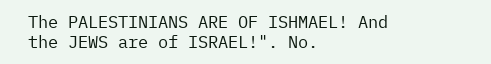The PALESTINIANS ARE OF ISHMAEL! And the JEWS are of ISRAEL!". No.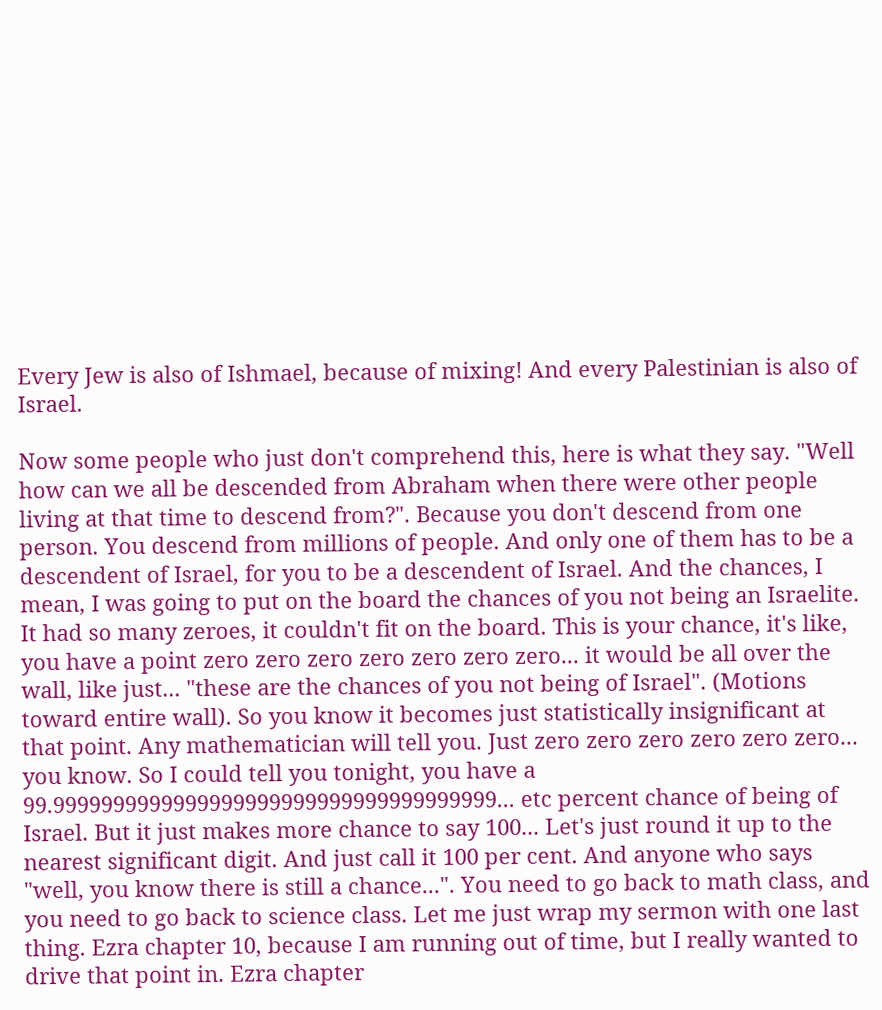Every Jew is also of Ishmael, because of mixing! And every Palestinian is also of Israel.

Now some people who just don't comprehend this, here is what they say. "Well how can we all be descended from Abraham when there were other people living at that time to descend from?". Because you don't descend from one person. You descend from millions of people. And only one of them has to be a descendent of Israel, for you to be a descendent of Israel. And the chances, I mean, I was going to put on the board the chances of you not being an Israelite. It had so many zeroes, it couldn't fit on the board. This is your chance, it's like, you have a point zero zero zero zero zero zero zero... it would be all over the wall, like just... "these are the chances of you not being of Israel". (Motions toward entire wall). So you know it becomes just statistically insignificant at that point. Any mathematician will tell you. Just zero zero zero zero zero zero... you know. So I could tell you tonight, you have a 99.9999999999999999999999999999999999999... etc percent chance of being of Israel. But it just makes more chance to say 100... Let's just round it up to the nearest significant digit. And just call it 100 per cent. And anyone who says "well, you know there is still a chance...". You need to go back to math class, and you need to go back to science class. Let me just wrap my sermon with one last thing. Ezra chapter 10, because I am running out of time, but I really wanted to drive that point in. Ezra chapter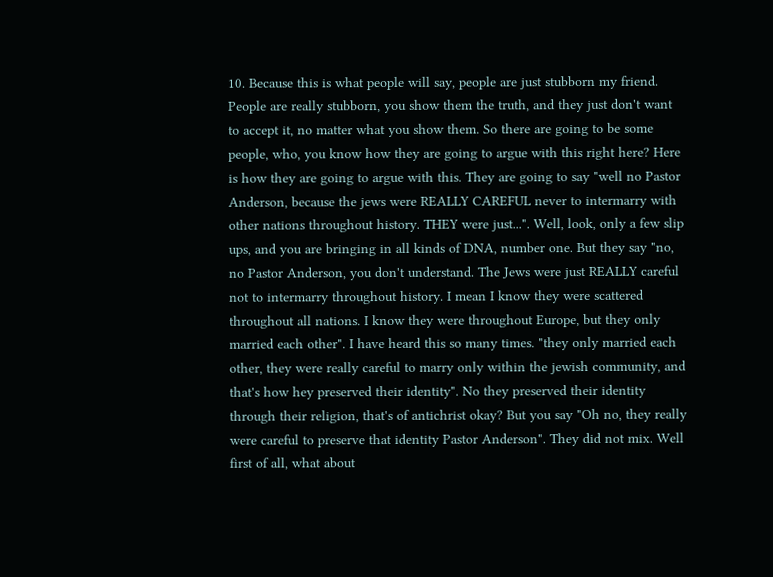10. Because this is what people will say, people are just stubborn my friend. People are really stubborn, you show them the truth, and they just don't want to accept it, no matter what you show them. So there are going to be some people, who, you know how they are going to argue with this right here? Here is how they are going to argue with this. They are going to say "well no Pastor Anderson, because the jews were REALLY CAREFUL never to intermarry with other nations throughout history. THEY were just...". Well, look, only a few slip ups, and you are bringing in all kinds of DNA, number one. But they say "no, no Pastor Anderson, you don't understand. The Jews were just REALLY careful not to intermarry throughout history. I mean I know they were scattered throughout all nations. I know they were throughout Europe, but they only married each other". I have heard this so many times. "they only married each other, they were really careful to marry only within the jewish community, and that's how hey preserved their identity". No they preserved their identity through their religion, that's of antichrist okay? But you say "Oh no, they really were careful to preserve that identity Pastor Anderson". They did not mix. Well first of all, what about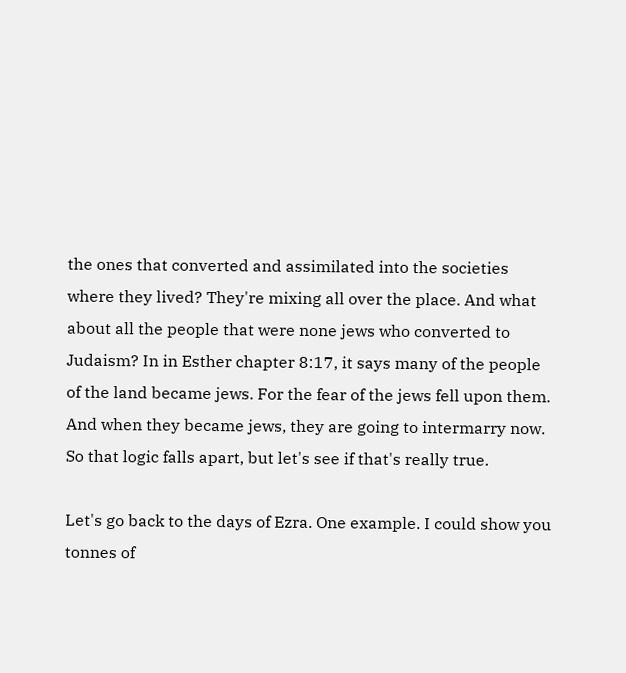the ones that converted and assimilated into the societies where they lived? They're mixing all over the place. And what about all the people that were none jews who converted to Judaism? In in Esther chapter 8:17, it says many of the people of the land became jews. For the fear of the jews fell upon them. And when they became jews, they are going to intermarry now. So that logic falls apart, but let's see if that's really true.

Let's go back to the days of Ezra. One example. I could show you tonnes of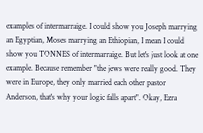examples of intermarraige. I could show you Joseph marrying an Egyptian, Moses marrying an Ethiopian, I mean I could show you TONNES of intermarraige. But let's just look at one example. Because remember "the jews were really good. They were in Europe, they only married each other pastor Anderson, that's why your logic falls apart". Okay, Ezra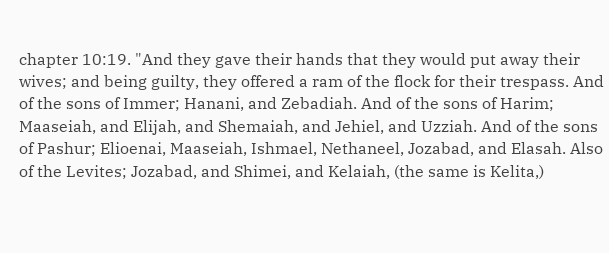chapter 10:19. "And they gave their hands that they would put away their wives; and being guilty, they offered a ram of the flock for their trespass. And of the sons of Immer; Hanani, and Zebadiah. And of the sons of Harim; Maaseiah, and Elijah, and Shemaiah, and Jehiel, and Uzziah. And of the sons of Pashur; Elioenai, Maaseiah, Ishmael, Nethaneel, Jozabad, and Elasah. Also of the Levites; Jozabad, and Shimei, and Kelaiah, (the same is Kelita,)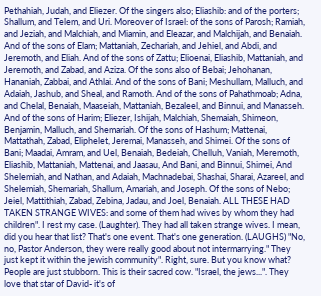Pethahiah, Judah, and Eliezer. Of the singers also; Eliashib: and of the porters; Shallum, and Telem, and Uri. Moreover of Israel: of the sons of Parosh; Ramiah, and Jeziah, and Malchiah, and Miamin, and Eleazar, and Malchijah, and Benaiah. And of the sons of Elam; Mattaniah, Zechariah, and Jehiel, and Abdi, and Jeremoth, and Eliah. And of the sons of Zattu; Elioenai, Eliashib, Mattaniah, and Jeremoth, and Zabad, and Aziza. Of the sons also of Bebai; Jehohanan, Hananiah, Zabbai, and Athlai. And of the sons of Bani; Meshullam, Malluch, and Adaiah, Jashub, and Sheal, and Ramoth. And of the sons of Pahathmoab; Adna, and Chelal, Benaiah, Maaseiah, Mattaniah, Bezaleel, and Binnui, and Manasseh. And of the sons of Harim; Eliezer, Ishijah, Malchiah, Shemaiah, Shimeon, Benjamin, Malluch, and Shemariah. Of the sons of Hashum; Mattenai, Mattathah, Zabad, Eliphelet, Jeremai, Manasseh, and Shimei. Of the sons of Bani; Maadai, Amram, and Uel, Benaiah, Bedeiah, Chelluh, Vaniah, Meremoth, Eliashib, Mattaniah, Mattenai, and Jaasau, And Bani, and Binnui, Shimei, And Shelemiah, and Nathan, and Adaiah, Machnadebai, Shashai, Sharai, Azareel, and Shelemiah, Shemariah, Shallum, Amariah, and Joseph. Of the sons of Nebo; Jeiel, Mattithiah, Zabad, Zebina, Jadau, and Joel, Benaiah. ALL THESE HAD TAKEN STRANGE WIVES: and some of them had wives by whom they had children". I rest my case. (Laughter). They had all taken strange wives. I mean, did you hear that list? That's one event. That's one generation. (LAUGHS) "No, no, Pastor Anderson, they were really good about not intermarrying." They just kept it within the jewish community". Right, sure. But you know what? People are just stubborn. This is their sacred cow. "Israel, the jews...". They love that star of David- it's of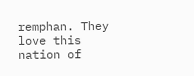remphan. They love this nation of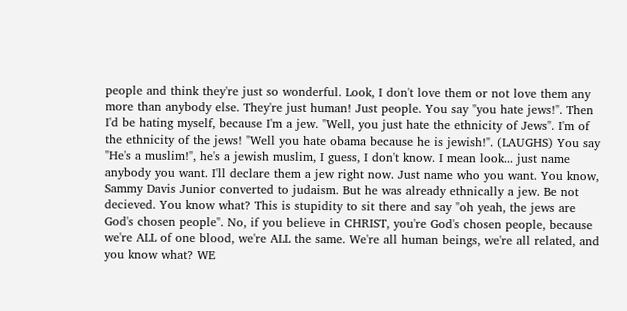people and think they're just so wonderful. Look, I don't love them or not love them any more than anybody else. They're just human! Just people. You say "you hate jews!". Then I'd be hating myself, because I'm a jew. "Well, you just hate the ethnicity of Jews". I'm of the ethnicity of the jews! "Well you hate obama because he is jewish!". (LAUGHS) You say "He's a muslim!", he's a jewish muslim, I guess, I don't know. I mean look... just name anybody you want. I'll declare them a jew right now. Just name who you want. You know, Sammy Davis Junior converted to judaism. But he was already ethnically a jew. Be not decieved. You know what? This is stupidity to sit there and say "oh yeah, the jews are God's chosen people". No, if you believe in CHRIST, you're God's chosen people, because we're ALL of one blood, we're ALL the same. We're all human beings, we're all related, and you know what? WE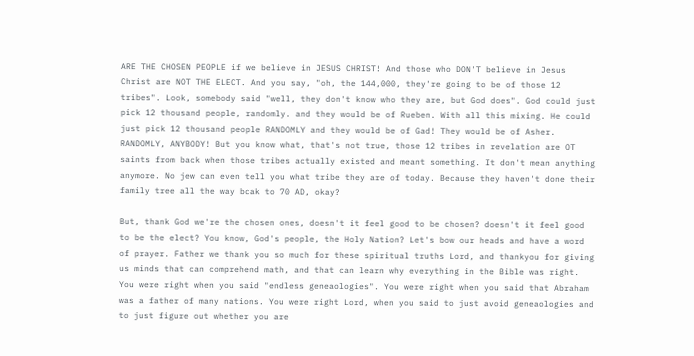ARE THE CHOSEN PEOPLE if we believe in JESUS CHRIST! And those who DON'T believe in Jesus Christ are NOT THE ELECT. And you say, "oh, the 144,000, they're going to be of those 12 tribes". Look, somebody said "well, they don't know who they are, but God does". God could just pick 12 thousand people, randomly. and they would be of Rueben. With all this mixing. He could just pick 12 thousand people RANDOMLY and they would be of Gad! They would be of Asher. RANDOMLY, ANYBODY! But you know what, that's not true, those 12 tribes in revelation are OT saints from back when those tribes actually existed and meant something. It don't mean anything anymore. No jew can even tell you what tribe they are of today. Because they haven't done their family tree all the way bcak to 70 AD, okay?

But, thank God we're the chosen ones, doesn't it feel good to be chosen? doesn't it feel good to be the elect? You know, God's people, the Holy Nation? Let's bow our heads and have a word of prayer. Father we thank you so much for these spiritual truths Lord, and thankyou for giving us minds that can comprehend math, and that can learn why everything in the Bible was right. You were right when you said "endless geneaologies". You were right when you said that Abraham was a father of many nations. You were right Lord, when you said to just avoid geneaologies and to just figure out whether you are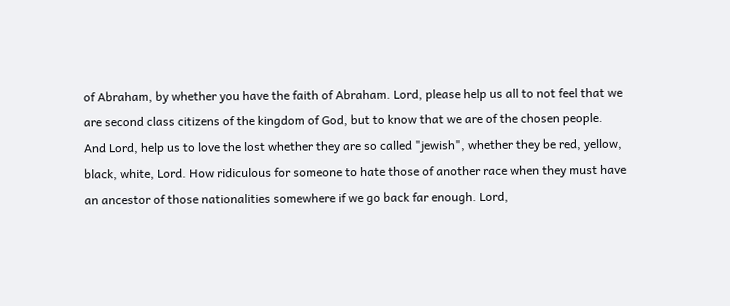of Abraham, by whether you have the faith of Abraham. Lord, please help us all to not feel that we are second class citizens of the kingdom of God, but to know that we are of the chosen people. And Lord, help us to love the lost whether they are so called "jewish", whether they be red, yellow, black, white, Lord. How ridiculous for someone to hate those of another race when they must have an ancestor of those nationalities somewhere if we go back far enough. Lord,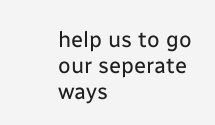help us to go our seperate ways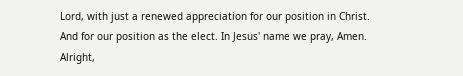Lord, with just a renewed appreciation for our position in Christ. And for our position as the elect. In Jesus' name we pray, Amen. Alright,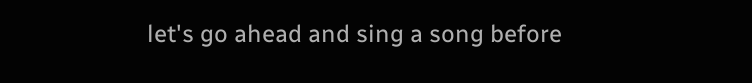let's go ahead and sing a song before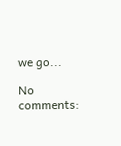we go...

No comments: